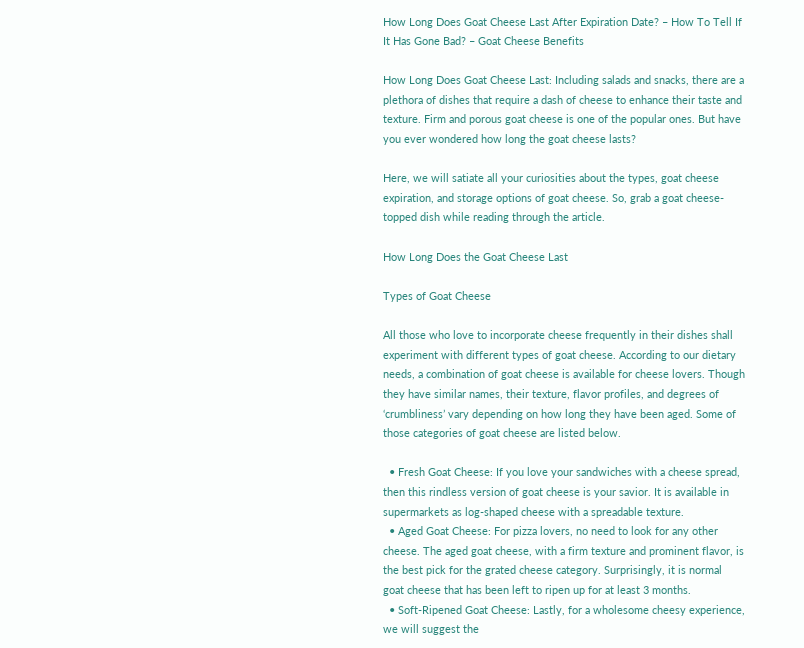How Long Does Goat Cheese Last After Expiration Date? – How To Tell If It Has Gone Bad? – Goat Cheese Benefits

How Long Does Goat Cheese Last: Including salads and snacks, there are a plethora of dishes that require a dash of cheese to enhance their taste and texture. Firm and porous goat cheese is one of the popular ones. But have you ever wondered how long the goat cheese lasts?

Here, we will satiate all your curiosities about the types, goat cheese expiration, and storage options of goat cheese. So, grab a goat cheese-topped dish while reading through the article.

How Long Does the Goat Cheese Last

Types of Goat Cheese

All those who love to incorporate cheese frequently in their dishes shall experiment with different types of goat cheese. According to our dietary needs, a combination of goat cheese is available for cheese lovers. Though they have similar names, their texture, flavor profiles, and degrees of ‘crumbliness’ vary depending on how long they have been aged. Some of those categories of goat cheese are listed below.

  • Fresh Goat Cheese: If you love your sandwiches with a cheese spread, then this rindless version of goat cheese is your savior. It is available in supermarkets as log-shaped cheese with a spreadable texture.
  • Aged Goat Cheese: For pizza lovers, no need to look for any other cheese. The aged goat cheese, with a firm texture and prominent flavor, is the best pick for the grated cheese category. Surprisingly, it is normal goat cheese that has been left to ripen up for at least 3 months.
  • Soft-Ripened Goat Cheese: Lastly, for a wholesome cheesy experience, we will suggest the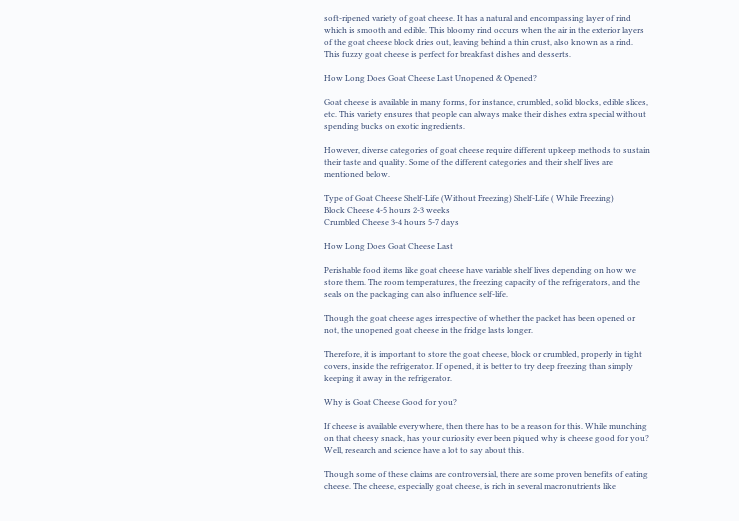soft-ripened variety of goat cheese. It has a natural and encompassing layer of rind which is smooth and edible. This bloomy rind occurs when the air in the exterior layers of the goat cheese block dries out, leaving behind a thin crust, also known as a rind. This fuzzy goat cheese is perfect for breakfast dishes and desserts.

How Long Does Goat Cheese Last Unopened & Opened?

Goat cheese is available in many forms, for instance, crumbled, solid blocks, edible slices, etc. This variety ensures that people can always make their dishes extra special without spending bucks on exotic ingredients.

However, diverse categories of goat cheese require different upkeep methods to sustain their taste and quality. Some of the different categories and their shelf lives are mentioned below.

Type of Goat Cheese Shelf-Life (Without Freezing) Shelf-Life ( While Freezing)
Block Cheese 4-5 hours 2-3 weeks
Crumbled Cheese 3-4 hours 5-7 days

How Long Does Goat Cheese Last

Perishable food items like goat cheese have variable shelf lives depending on how we store them. The room temperatures, the freezing capacity of the refrigerators, and the seals on the packaging can also influence self-life.

Though the goat cheese ages irrespective of whether the packet has been opened or not, the unopened goat cheese in the fridge lasts longer.

Therefore, it is important to store the goat cheese, block or crumbled, properly in tight covers, inside the refrigerator. If opened, it is better to try deep freezing than simply keeping it away in the refrigerator.

Why is Goat Cheese Good for you?

If cheese is available everywhere, then there has to be a reason for this. While munching on that cheesy snack, has your curiosity ever been piqued why is cheese good for you? Well, research and science have a lot to say about this.

Though some of these claims are controversial, there are some proven benefits of eating cheese. The cheese, especially goat cheese, is rich in several macronutrients like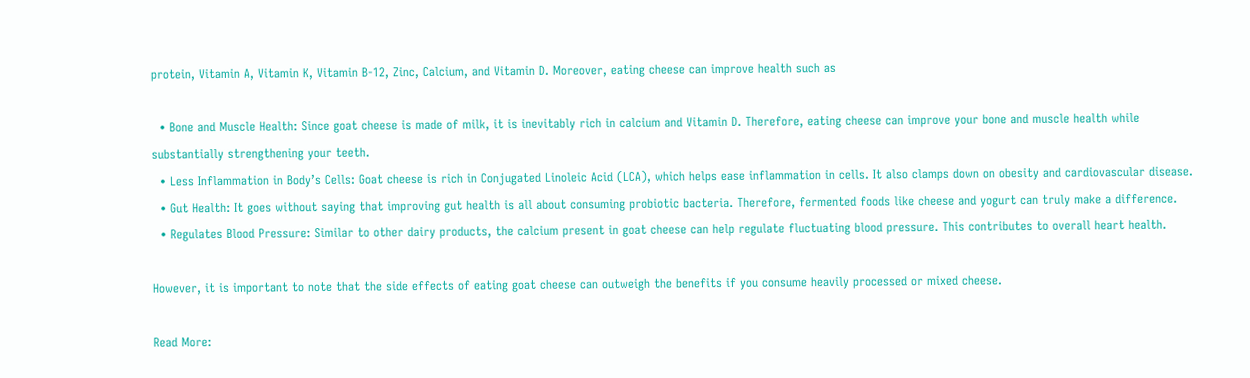protein, Vitamin A, Vitamin K, Vitamin B-12, Zinc, Calcium, and Vitamin D. Moreover, eating cheese can improve health such as

  • Bone and Muscle Health: Since goat cheese is made of milk, it is inevitably rich in calcium and Vitamin D. Therefore, eating cheese can improve your bone and muscle health while substantially strengthening your teeth.
  • Less Inflammation in Body’s Cells: Goat cheese is rich in Conjugated Linoleic Acid (LCA), which helps ease inflammation in cells. It also clamps down on obesity and cardiovascular disease.
  • Gut Health: It goes without saying that improving gut health is all about consuming probiotic bacteria. Therefore, fermented foods like cheese and yogurt can truly make a difference.
  • Regulates Blood Pressure: Similar to other dairy products, the calcium present in goat cheese can help regulate fluctuating blood pressure. This contributes to overall heart health.

However, it is important to note that the side effects of eating goat cheese can outweigh the benefits if you consume heavily processed or mixed cheese.

Read More: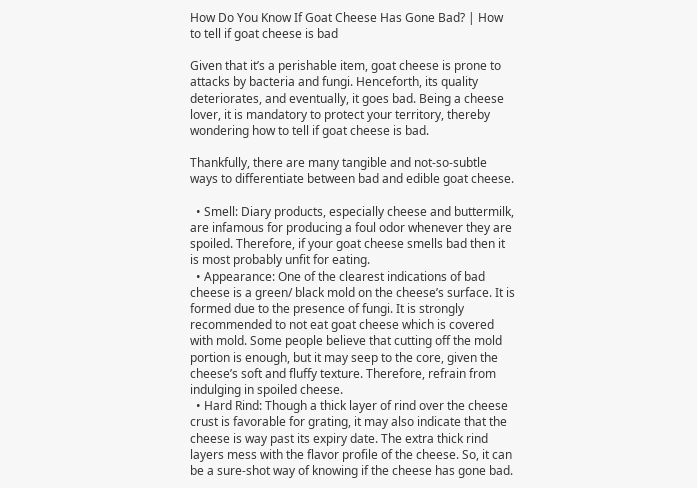How Do You Know If Goat Cheese Has Gone Bad? | How to tell if goat cheese is bad

Given that it’s a perishable item, goat cheese is prone to attacks by bacteria and fungi. Henceforth, its quality deteriorates, and eventually, it goes bad. Being a cheese lover, it is mandatory to protect your territory, thereby wondering how to tell if goat cheese is bad.

Thankfully, there are many tangible and not-so-subtle ways to differentiate between bad and edible goat cheese.

  • Smell: Diary products, especially cheese and buttermilk, are infamous for producing a foul odor whenever they are spoiled. Therefore, if your goat cheese smells bad then it is most probably unfit for eating.
  • Appearance: One of the clearest indications of bad cheese is a green/ black mold on the cheese’s surface. It is formed due to the presence of fungi. It is strongly recommended to not eat goat cheese which is covered with mold. Some people believe that cutting off the mold portion is enough, but it may seep to the core, given the cheese’s soft and fluffy texture. Therefore, refrain from indulging in spoiled cheese.
  • Hard Rind: Though a thick layer of rind over the cheese crust is favorable for grating, it may also indicate that the cheese is way past its expiry date. The extra thick rind layers mess with the flavor profile of the cheese. So, it can be a sure-shot way of knowing if the cheese has gone bad.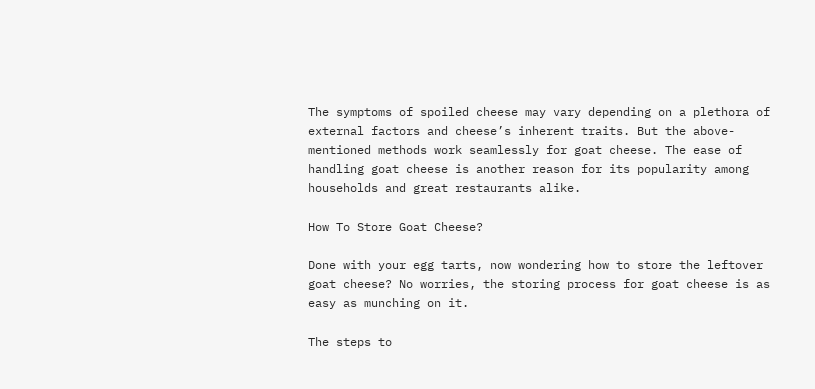The symptoms of spoiled cheese may vary depending on a plethora of external factors and cheese’s inherent traits. But the above-mentioned methods work seamlessly for goat cheese. The ease of handling goat cheese is another reason for its popularity among households and great restaurants alike.

How To Store Goat Cheese?

Done with your egg tarts, now wondering how to store the leftover goat cheese? No worries, the storing process for goat cheese is as easy as munching on it.

The steps to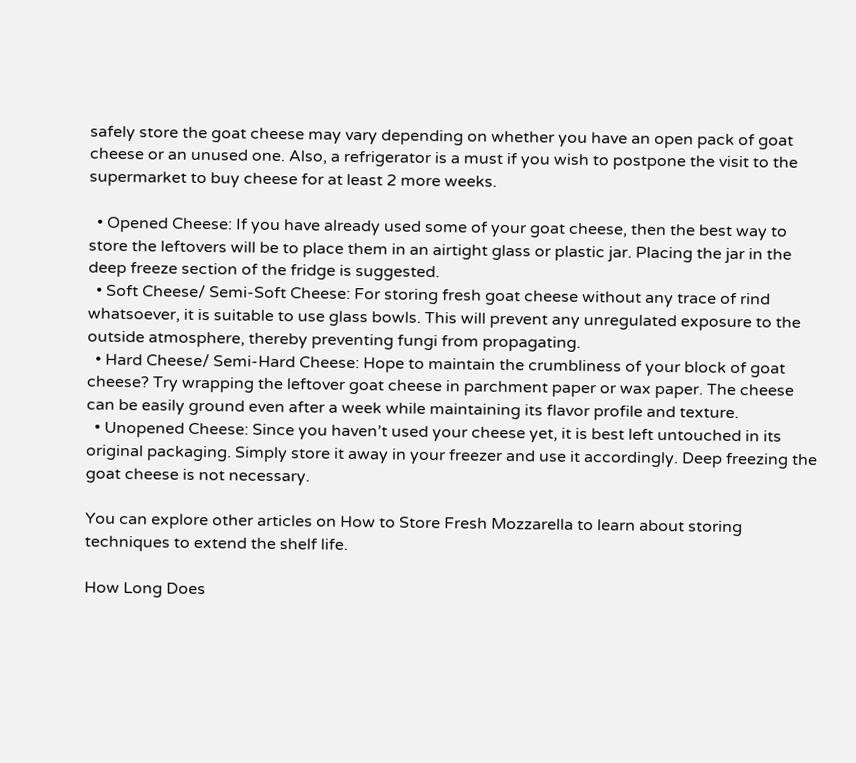safely store the goat cheese may vary depending on whether you have an open pack of goat cheese or an unused one. Also, a refrigerator is a must if you wish to postpone the visit to the supermarket to buy cheese for at least 2 more weeks.

  • Opened Cheese: If you have already used some of your goat cheese, then the best way to store the leftovers will be to place them in an airtight glass or plastic jar. Placing the jar in the deep freeze section of the fridge is suggested.
  • Soft Cheese/ Semi-Soft Cheese: For storing fresh goat cheese without any trace of rind whatsoever, it is suitable to use glass bowls. This will prevent any unregulated exposure to the outside atmosphere, thereby preventing fungi from propagating.
  • Hard Cheese/ Semi-Hard Cheese: Hope to maintain the crumbliness of your block of goat cheese? Try wrapping the leftover goat cheese in parchment paper or wax paper. The cheese can be easily ground even after a week while maintaining its flavor profile and texture.
  • Unopened Cheese: Since you haven’t used your cheese yet, it is best left untouched in its original packaging. Simply store it away in your freezer and use it accordingly. Deep freezing the goat cheese is not necessary.

You can explore other articles on How to Store Fresh Mozzarella to learn about storing techniques to extend the shelf life.

How Long Does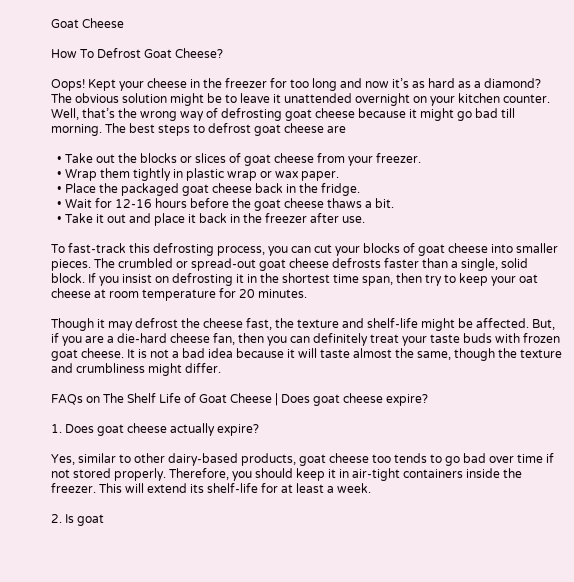Goat Cheese

How To Defrost Goat Cheese?

Oops! Kept your cheese in the freezer for too long and now it’s as hard as a diamond? The obvious solution might be to leave it unattended overnight on your kitchen counter. Well, that’s the wrong way of defrosting goat cheese because it might go bad till morning. The best steps to defrost goat cheese are

  • Take out the blocks or slices of goat cheese from your freezer.
  • Wrap them tightly in plastic wrap or wax paper.
  • Place the packaged goat cheese back in the fridge.
  • Wait for 12-16 hours before the goat cheese thaws a bit.
  • Take it out and place it back in the freezer after use.

To fast-track this defrosting process, you can cut your blocks of goat cheese into smaller pieces. The crumbled or spread-out goat cheese defrosts faster than a single, solid block. If you insist on defrosting it in the shortest time span, then try to keep your oat cheese at room temperature for 20 minutes.

Though it may defrost the cheese fast, the texture and shelf-life might be affected. But, if you are a die-hard cheese fan, then you can definitely treat your taste buds with frozen goat cheese. It is not a bad idea because it will taste almost the same, though the texture and crumbliness might differ.

FAQs on The Shelf Life of Goat Cheese | Does goat cheese expire?

1. Does goat cheese actually expire?

Yes, similar to other dairy-based products, goat cheese too tends to go bad over time if not stored properly. Therefore, you should keep it in air-tight containers inside the freezer. This will extend its shelf-life for at least a week.

2. Is goat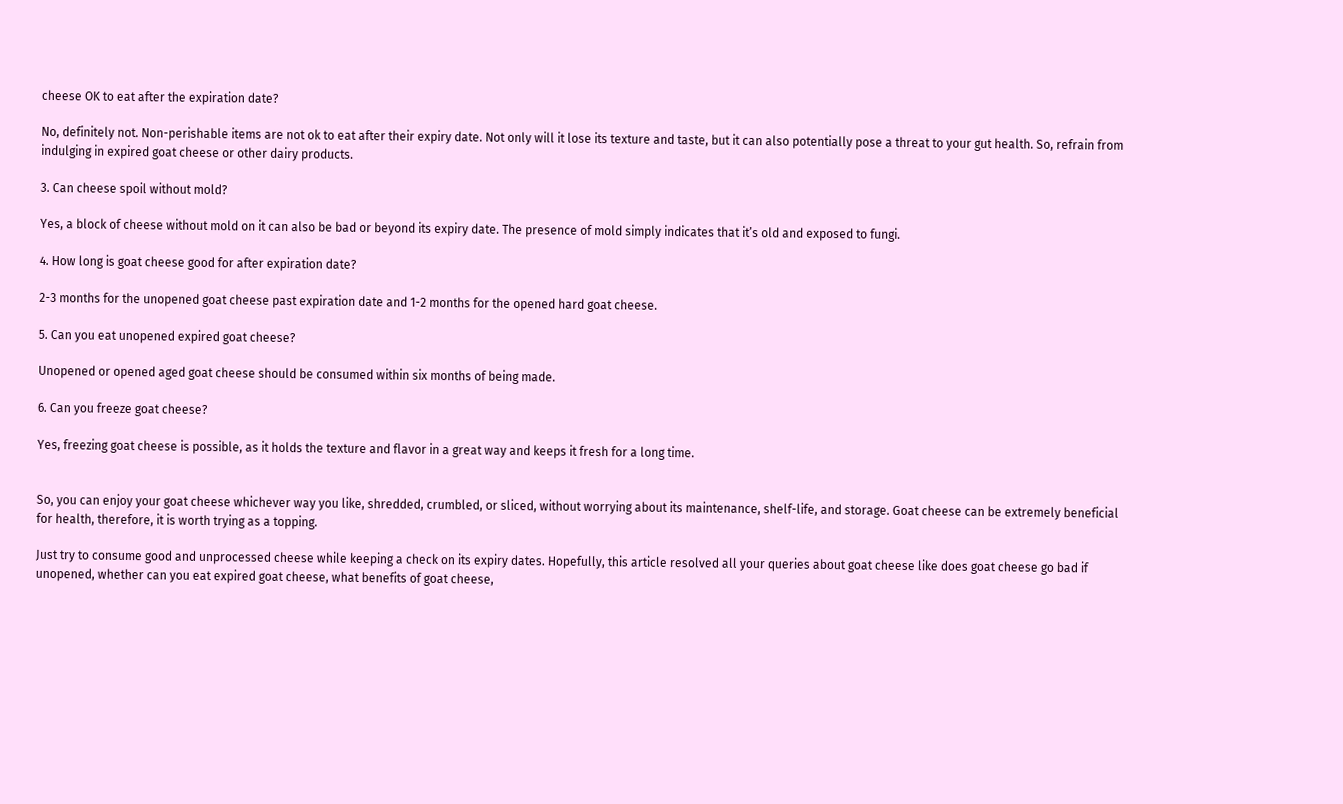cheese OK to eat after the expiration date?

No, definitely not. Non-perishable items are not ok to eat after their expiry date. Not only will it lose its texture and taste, but it can also potentially pose a threat to your gut health. So, refrain from indulging in expired goat cheese or other dairy products.

3. Can cheese spoil without mold?

Yes, a block of cheese without mold on it can also be bad or beyond its expiry date. The presence of mold simply indicates that it’s old and exposed to fungi.

4. How long is goat cheese good for after expiration date?

2-3 months for the unopened goat cheese past expiration date and 1-2 months for the opened hard goat cheese.

5. Can you eat unopened expired goat cheese?

Unopened or opened aged goat cheese should be consumed within six months of being made.

6. Can you freeze goat cheese?

Yes, freezing goat cheese is possible, as it holds the texture and flavor in a great way and keeps it fresh for a long time.


So, you can enjoy your goat cheese whichever way you like, shredded, crumbled, or sliced, without worrying about its maintenance, shelf-life, and storage. Goat cheese can be extremely beneficial for health, therefore, it is worth trying as a topping.

Just try to consume good and unprocessed cheese while keeping a check on its expiry dates. Hopefully, this article resolved all your queries about goat cheese like does goat cheese go bad if unopened, whether can you eat expired goat cheese, what benefits of goat cheese,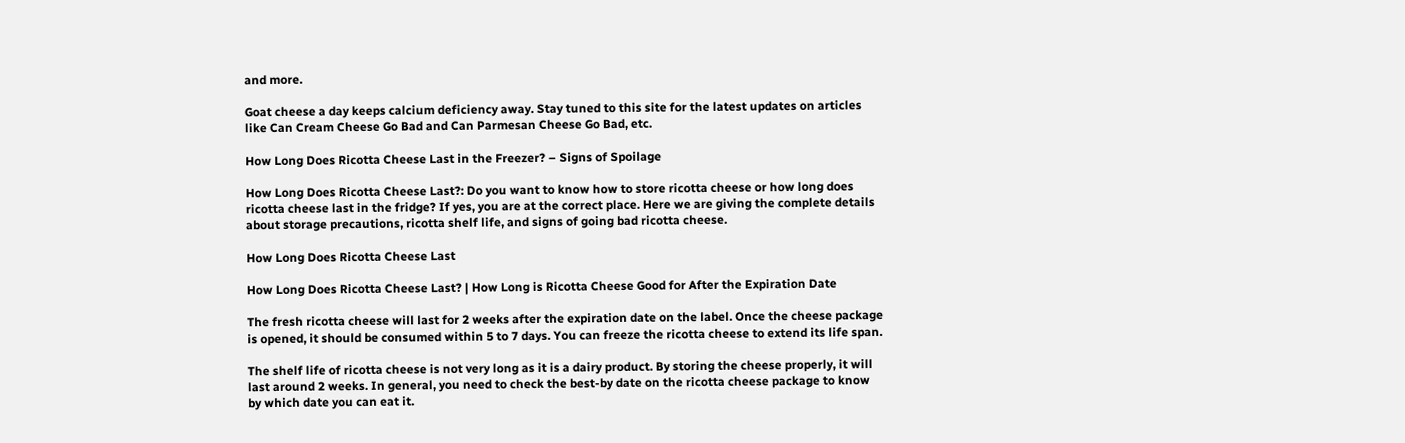and more.

Goat cheese a day keeps calcium deficiency away. Stay tuned to this site for the latest updates on articles like Can Cream Cheese Go Bad and Can Parmesan Cheese Go Bad, etc.

How Long Does Ricotta Cheese Last in the Freezer? – Signs of Spoilage

How Long Does Ricotta Cheese Last?: Do you want to know how to store ricotta cheese or how long does ricotta cheese last in the fridge? If yes, you are at the correct place. Here we are giving the complete details about storage precautions, ricotta shelf life, and signs of going bad ricotta cheese.

How Long Does Ricotta Cheese Last

How Long Does Ricotta Cheese Last? | How Long is Ricotta Cheese Good for After the Expiration Date

The fresh ricotta cheese will last for 2 weeks after the expiration date on the label. Once the cheese package is opened, it should be consumed within 5 to 7 days. You can freeze the ricotta cheese to extend its life span.

The shelf life of ricotta cheese is not very long as it is a dairy product. By storing the cheese properly, it will last around 2 weeks. In general, you need to check the best-by date on the ricotta cheese package to know by which date you can eat it.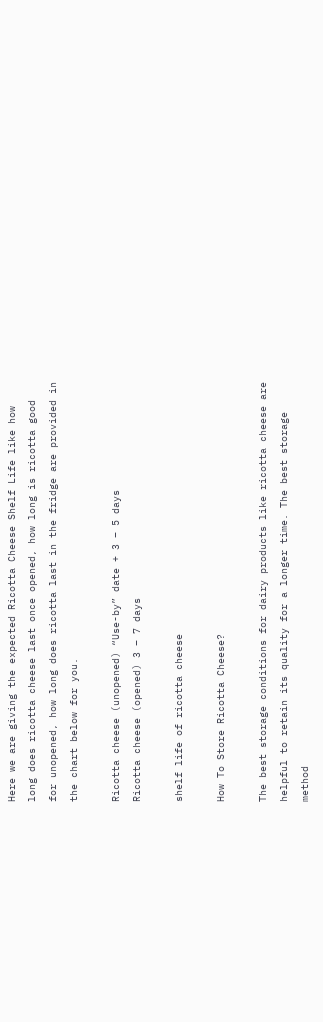Here we are giving the expected Ricotta Cheese Shelf Life like how long does ricotta cheese last once opened, how long is ricotta good for unopened, how long does ricotta last in the fridge are provided in the chart below for you.

Ricotta cheese (unopened) “Use-by” date + 3 – 5 days
Ricotta cheese (opened) 3 – 7 days

shelf life of ricotta cheese

How To Store Ricotta Cheese?

The best storage conditions for dairy products like ricotta cheese are helpful to retain its quality for a longer time. The best storage method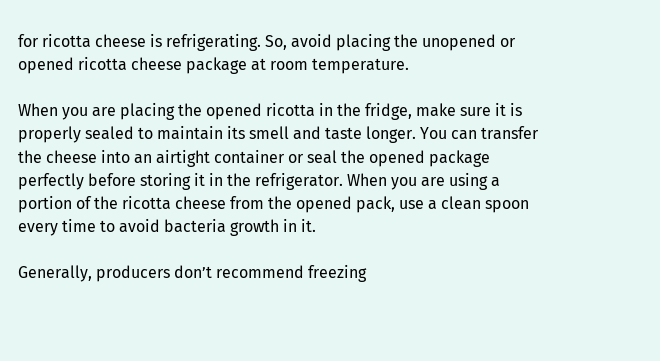for ricotta cheese is refrigerating. So, avoid placing the unopened or opened ricotta cheese package at room temperature.

When you are placing the opened ricotta in the fridge, make sure it is properly sealed to maintain its smell and taste longer. You can transfer the cheese into an airtight container or seal the opened package perfectly before storing it in the refrigerator. When you are using a portion of the ricotta cheese from the opened pack, use a clean spoon every time to avoid bacteria growth in it.

Generally, producers don’t recommend freezing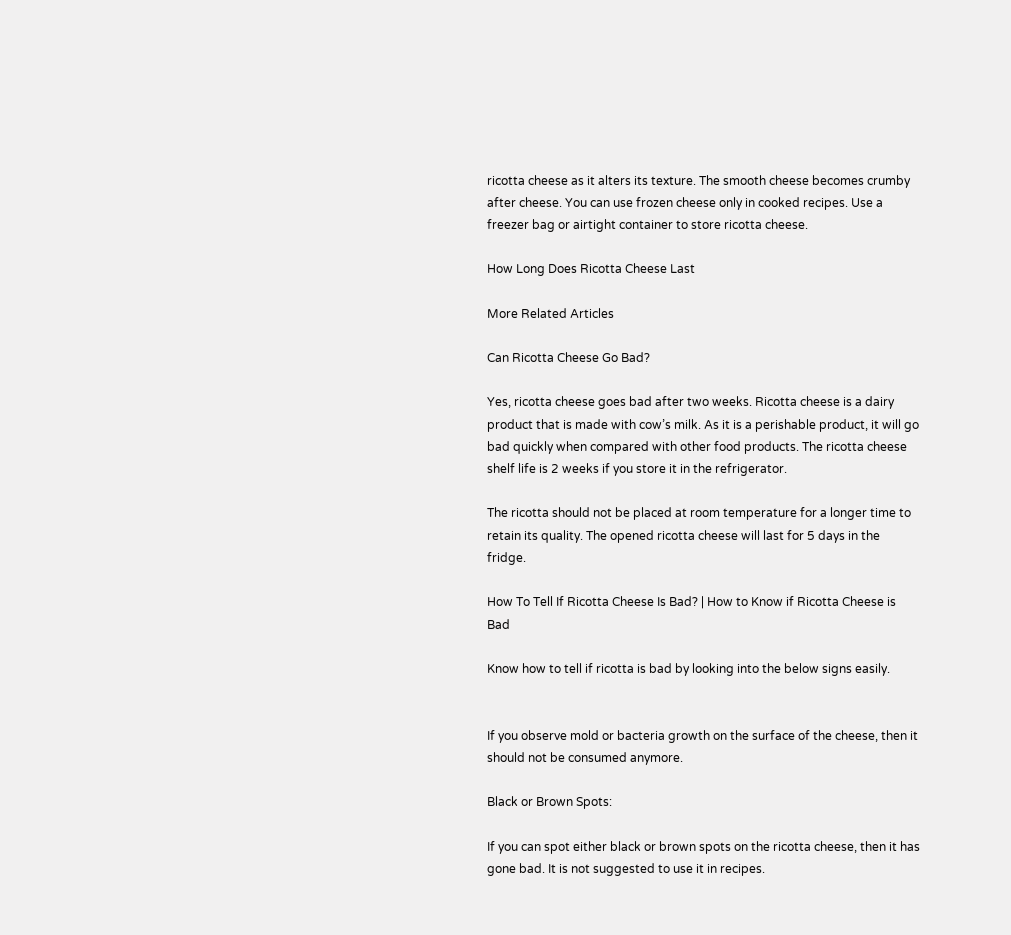ricotta cheese as it alters its texture. The smooth cheese becomes crumby after cheese. You can use frozen cheese only in cooked recipes. Use a freezer bag or airtight container to store ricotta cheese.

How Long Does Ricotta Cheese Last

More Related Articles

Can Ricotta Cheese Go Bad?

Yes, ricotta cheese goes bad after two weeks. Ricotta cheese is a dairy product that is made with cow’s milk. As it is a perishable product, it will go bad quickly when compared with other food products. The ricotta cheese shelf life is 2 weeks if you store it in the refrigerator.

The ricotta should not be placed at room temperature for a longer time to retain its quality. The opened ricotta cheese will last for 5 days in the fridge.

How To Tell If Ricotta Cheese Is Bad? | How to Know if Ricotta Cheese is Bad

Know how to tell if ricotta is bad by looking into the below signs easily.


If you observe mold or bacteria growth on the surface of the cheese, then it should not be consumed anymore.

Black or Brown Spots:

If you can spot either black or brown spots on the ricotta cheese, then it has gone bad. It is not suggested to use it in recipes.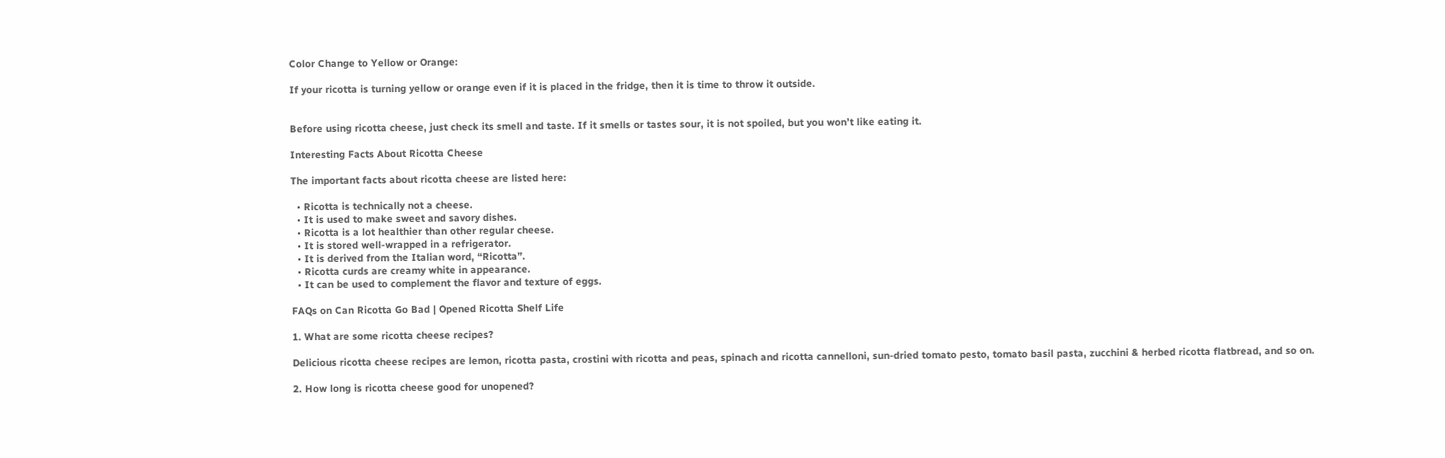Color Change to Yellow or Orange:

If your ricotta is turning yellow or orange even if it is placed in the fridge, then it is time to throw it outside.


Before using ricotta cheese, just check its smell and taste. If it smells or tastes sour, it is not spoiled, but you won’t like eating it.

Interesting Facts About Ricotta Cheese

The important facts about ricotta cheese are listed here:

  • Ricotta is technically not a cheese.
  • It is used to make sweet and savory dishes.
  • Ricotta is a lot healthier than other regular cheese.
  • It is stored well-wrapped in a refrigerator.
  • It is derived from the Italian word, “Ricotta”.
  • Ricotta curds are creamy white in appearance.
  • It can be used to complement the flavor and texture of eggs.

FAQs on Can Ricotta Go Bad | Opened Ricotta Shelf Life

1. What are some ricotta cheese recipes?

Delicious ricotta cheese recipes are lemon, ricotta pasta, crostini with ricotta and peas, spinach and ricotta cannelloni, sun-dried tomato pesto, tomato basil pasta, zucchini & herbed ricotta flatbread, and so on.

2. How long is ricotta cheese good for unopened?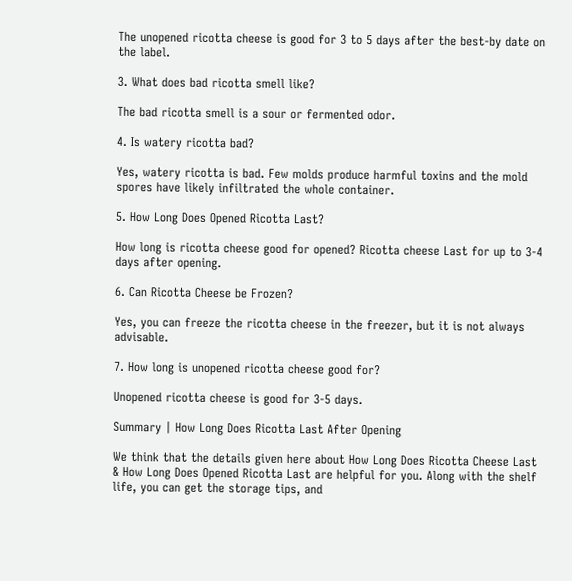The unopened ricotta cheese is good for 3 to 5 days after the best-by date on the label.

3. What does bad ricotta smell like?

The bad ricotta smell is a sour or fermented odor.

4. Is watery ricotta bad?

Yes, watery ricotta is bad. Few molds produce harmful toxins and the mold spores have likely infiltrated the whole container.

5. How Long Does Opened Ricotta Last?

How long is ricotta cheese good for opened? Ricotta cheese Last for up to 3-4 days after opening.

6. Can Ricotta Cheese be Frozen?

Yes, you can freeze the ricotta cheese in the freezer, but it is not always advisable.

7. How long is unopened ricotta cheese good for?

Unopened ricotta cheese is good for 3-5 days.

Summary | How Long Does Ricotta Last After Opening

We think that the details given here about How Long Does Ricotta Cheese Last & How Long Does Opened Ricotta Last are helpful for you. Along with the shelf life, you can get the storage tips, and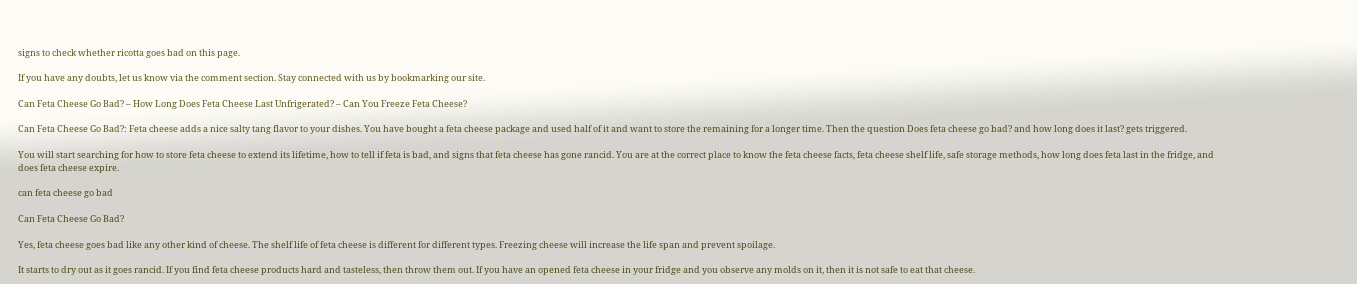signs to check whether ricotta goes bad on this page.

If you have any doubts, let us know via the comment section. Stay connected with us by bookmarking our site.

Can Feta Cheese Go Bad? – How Long Does Feta Cheese Last Unfrigerated? – Can You Freeze Feta Cheese?

Can Feta Cheese Go Bad?: Feta cheese adds a nice salty tang flavor to your dishes. You have bought a feta cheese package and used half of it and want to store the remaining for a longer time. Then the question Does feta cheese go bad? and how long does it last? gets triggered.

You will start searching for how to store feta cheese to extend its lifetime, how to tell if feta is bad, and signs that feta cheese has gone rancid. You are at the correct place to know the feta cheese facts, feta cheese shelf life, safe storage methods, how long does feta last in the fridge, and does feta cheese expire.

can feta cheese go bad

Can Feta Cheese Go Bad?

Yes, feta cheese goes bad like any other kind of cheese. The shelf life of feta cheese is different for different types. Freezing cheese will increase the life span and prevent spoilage.

It starts to dry out as it goes rancid. If you find feta cheese products hard and tasteless, then throw them out. If you have an opened feta cheese in your fridge and you observe any molds on it, then it is not safe to eat that cheese.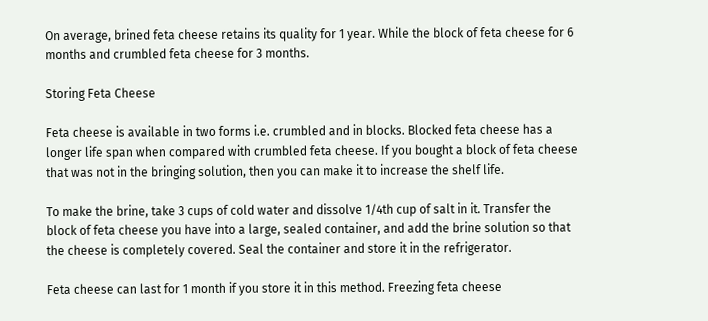On average, brined feta cheese retains its quality for 1 year. While the block of feta cheese for 6 months and crumbled feta cheese for 3 months.

Storing Feta Cheese

Feta cheese is available in two forms i.e. crumbled and in blocks. Blocked feta cheese has a longer life span when compared with crumbled feta cheese. If you bought a block of feta cheese that was not in the bringing solution, then you can make it to increase the shelf life.

To make the brine, take 3 cups of cold water and dissolve 1/4th cup of salt in it. Transfer the block of feta cheese you have into a large, sealed container, and add the brine solution so that the cheese is completely covered. Seal the container and store it in the refrigerator.

Feta cheese can last for 1 month if you store it in this method. Freezing feta cheese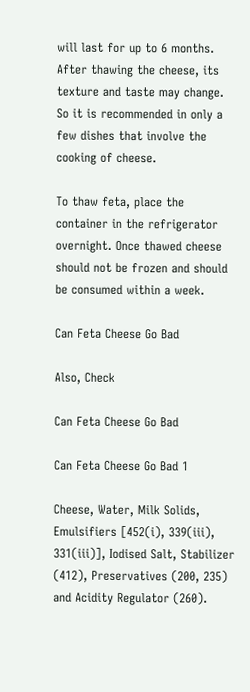will last for up to 6 months. After thawing the cheese, its texture and taste may change. So it is recommended in only a few dishes that involve the cooking of cheese.

To thaw feta, place the container in the refrigerator overnight. Once thawed cheese should not be frozen and should be consumed within a week.

Can Feta Cheese Go Bad

Also, Check

Can Feta Cheese Go Bad

Can Feta Cheese Go Bad 1

Cheese, Water, Milk Solids, Emulsifiers [452(i), 339(iii), 331(iii)], Iodised Salt, Stabilizer (412), Preservatives (200, 235) and Acidity Regulator (260).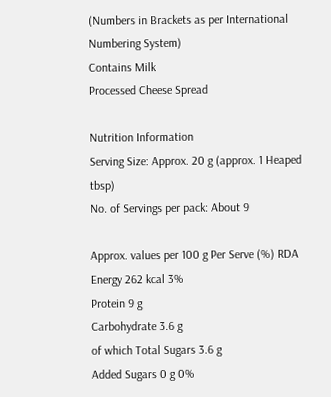(Numbers in Brackets as per International Numbering System)
Contains Milk
Processed Cheese Spread

Nutrition Information
Serving Size: Approx. 20 g (approx. 1 Heaped tbsp)
No. of Servings per pack: About 9

Approx. values per 100 g Per Serve (%) RDA
Energy 262 kcal 3%
Protein 9 g
Carbohydrate 3.6 g
of which Total Sugars 3.6 g
Added Sugars 0 g 0%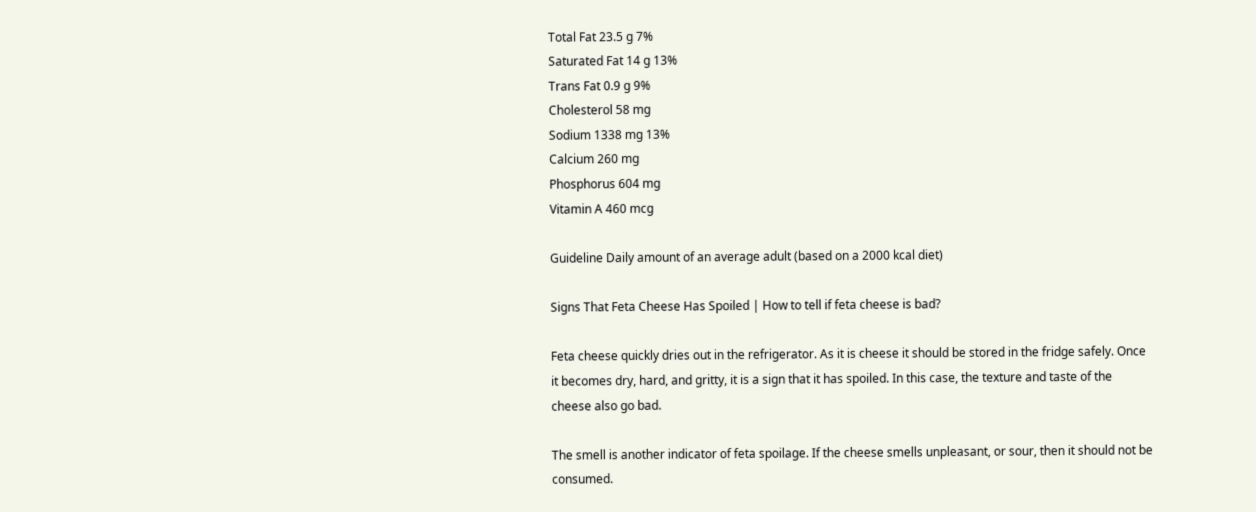Total Fat 23.5 g 7%
Saturated Fat 14 g 13%
Trans Fat 0.9 g 9%
Cholesterol 58 mg
Sodium 1338 mg 13%
Calcium 260 mg
Phosphorus 604 mg
Vitamin A 460 mcg

Guideline Daily amount of an average adult (based on a 2000 kcal diet)

Signs That Feta Cheese Has Spoiled | How to tell if feta cheese is bad?

Feta cheese quickly dries out in the refrigerator. As it is cheese it should be stored in the fridge safely. Once it becomes dry, hard, and gritty, it is a sign that it has spoiled. In this case, the texture and taste of the cheese also go bad.

The smell is another indicator of feta spoilage. If the cheese smells unpleasant, or sour, then it should not be consumed.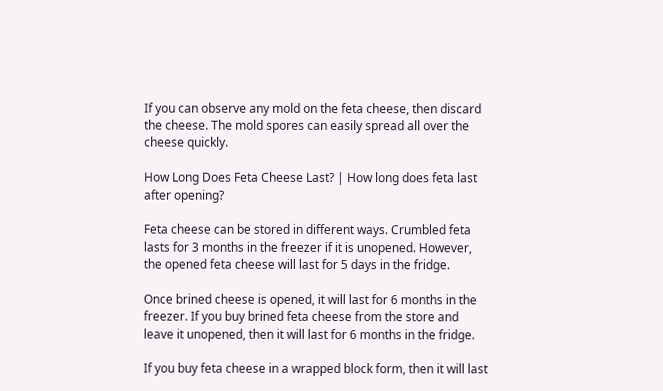If you can observe any mold on the feta cheese, then discard the cheese. The mold spores can easily spread all over the cheese quickly.

How Long Does Feta Cheese Last? | How long does feta last after opening?

Feta cheese can be stored in different ways. Crumbled feta lasts for 3 months in the freezer if it is unopened. However, the opened feta cheese will last for 5 days in the fridge.

Once brined cheese is opened, it will last for 6 months in the freezer. If you buy brined feta cheese from the store and leave it unopened, then it will last for 6 months in the fridge.

If you buy feta cheese in a wrapped block form, then it will last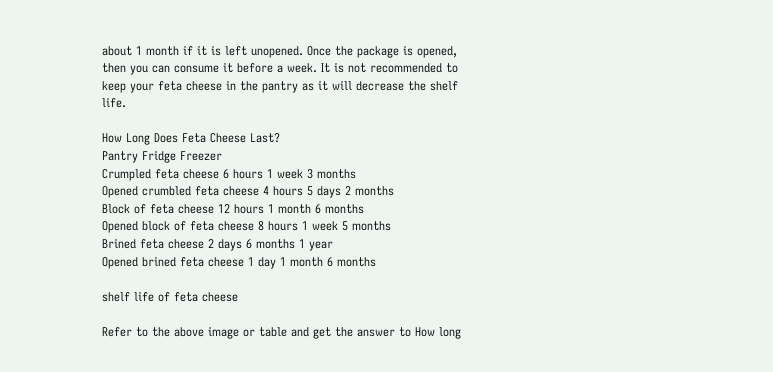about 1 month if it is left unopened. Once the package is opened, then you can consume it before a week. It is not recommended to keep your feta cheese in the pantry as it will decrease the shelf life.

How Long Does Feta Cheese Last?
Pantry Fridge Freezer
Crumpled feta cheese 6 hours 1 week 3 months
Opened crumbled feta cheese 4 hours 5 days 2 months
Block of feta cheese 12 hours 1 month 6 months
Opened block of feta cheese 8 hours 1 week 5 months
Brined feta cheese 2 days 6 months 1 year
Opened brined feta cheese 1 day 1 month 6 months

shelf life of feta cheese

Refer to the above image or table and get the answer to How long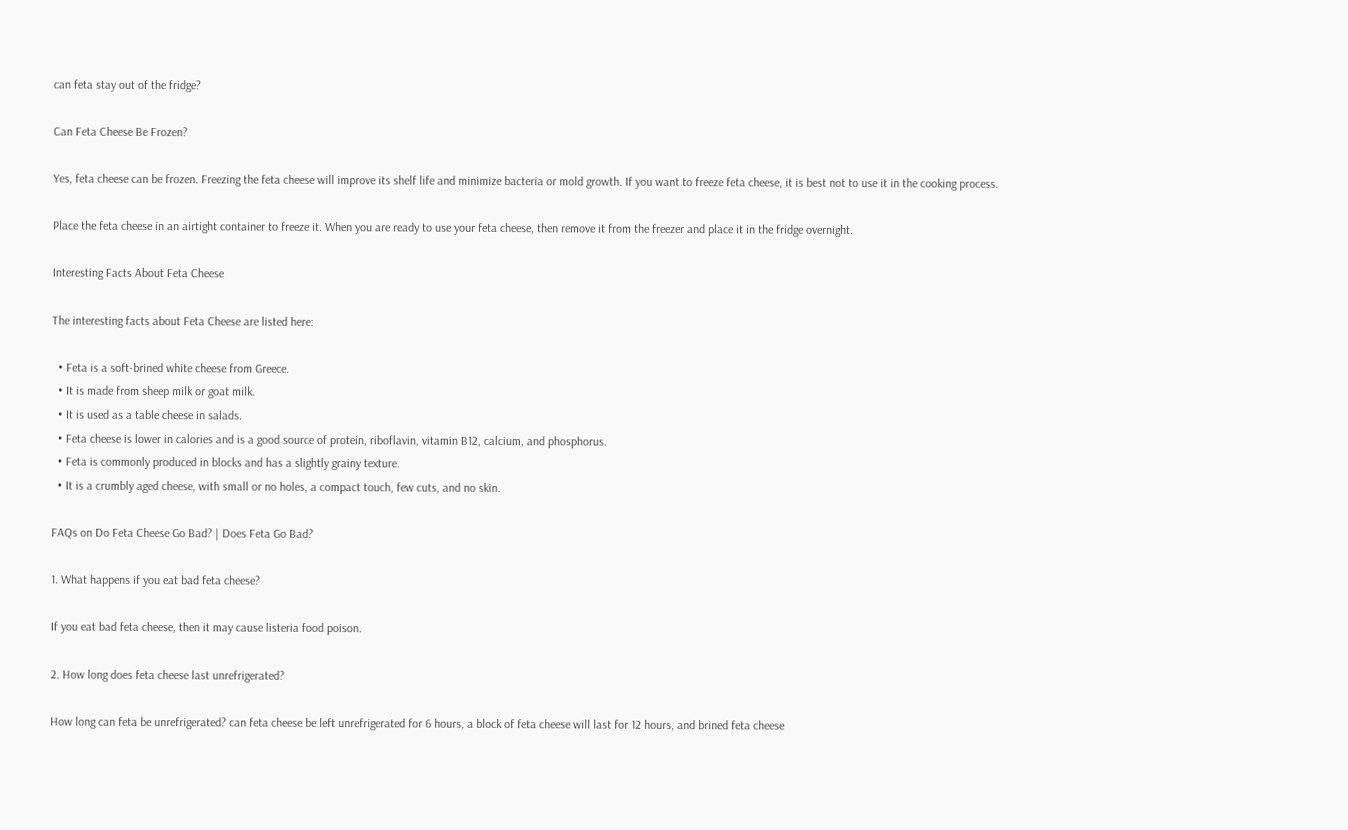can feta stay out of the fridge?

Can Feta Cheese Be Frozen?

Yes, feta cheese can be frozen. Freezing the feta cheese will improve its shelf life and minimize bacteria or mold growth. If you want to freeze feta cheese, it is best not to use it in the cooking process.

Place the feta cheese in an airtight container to freeze it. When you are ready to use your feta cheese, then remove it from the freezer and place it in the fridge overnight.

Interesting Facts About Feta Cheese

The interesting facts about Feta Cheese are listed here:

  • Feta is a soft-brined white cheese from Greece.
  • It is made from sheep milk or goat milk.
  • It is used as a table cheese in salads.
  • Feta cheese is lower in calories and is a good source of protein, riboflavin, vitamin B12, calcium, and phosphorus.
  • Feta is commonly produced in blocks and has a slightly grainy texture.
  • It is a crumbly aged cheese, with small or no holes, a compact touch, few cuts, and no skin.

FAQs on Do Feta Cheese Go Bad? | Does Feta Go Bad?

1. What happens if you eat bad feta cheese?

If you eat bad feta cheese, then it may cause listeria food poison.

2. How long does feta cheese last unrefrigerated?

How long can feta be unrefrigerated? can feta cheese be left unrefrigerated for 6 hours, a block of feta cheese will last for 12 hours, and brined feta cheese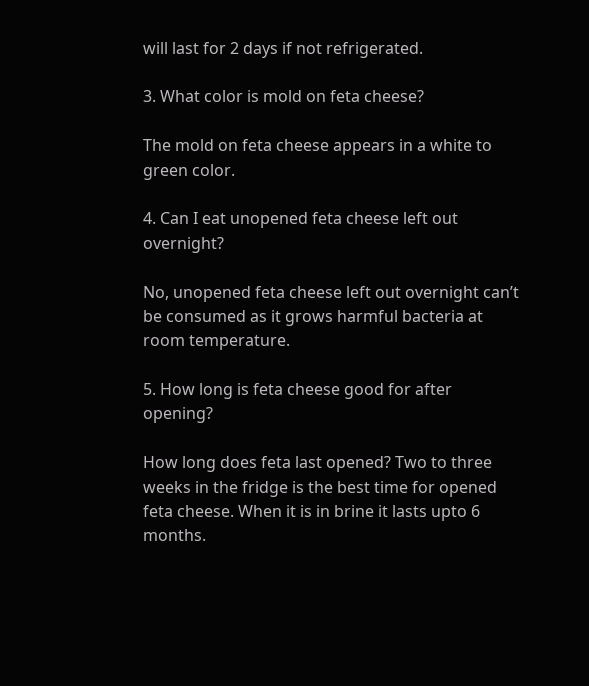will last for 2 days if not refrigerated.

3. What color is mold on feta cheese?

The mold on feta cheese appears in a white to green color.

4. Can I eat unopened feta cheese left out overnight?

No, unopened feta cheese left out overnight can’t be consumed as it grows harmful bacteria at room temperature.

5. How long is feta cheese good for after opening?

How long does feta last opened? Two to three weeks in the fridge is the best time for opened feta cheese. When it is in brine it lasts upto 6 months.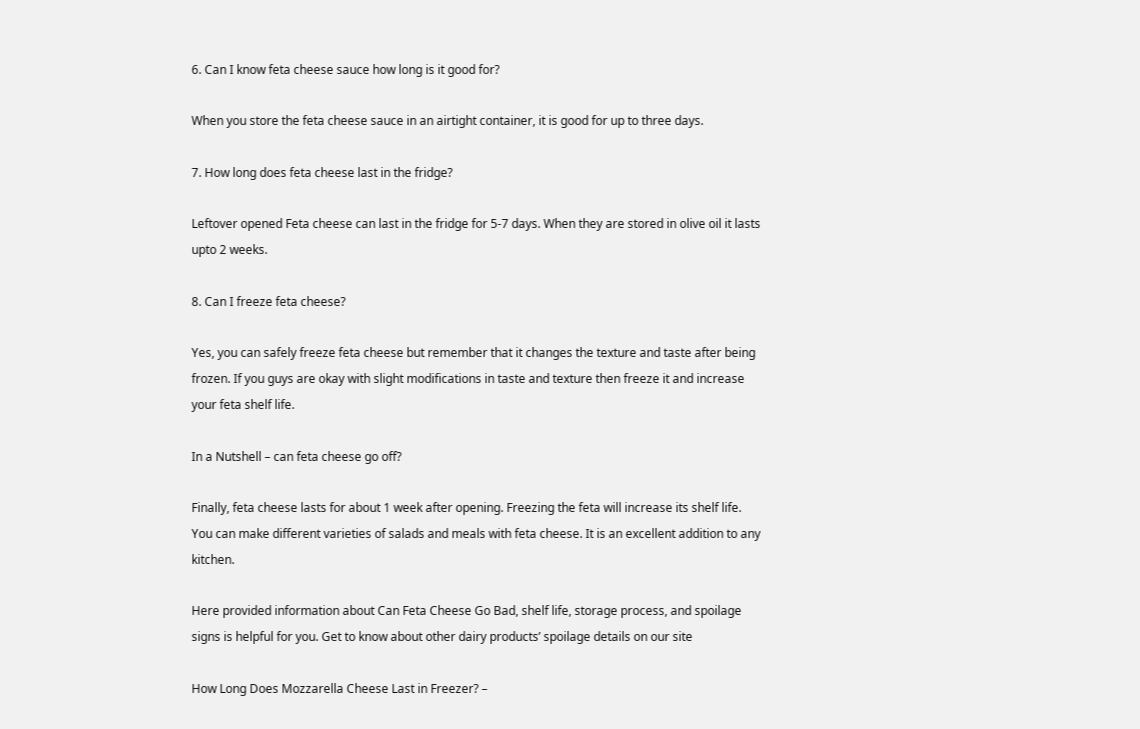6. Can I know feta cheese sauce how long is it good for?

When you store the feta cheese sauce in an airtight container, it is good for up to three days.

7. How long does feta cheese last in the fridge?

Leftover opened Feta cheese can last in the fridge for 5-7 days. When they are stored in olive oil it lasts upto 2 weeks.

8. Can I freeze feta cheese?

Yes, you can safely freeze feta cheese but remember that it changes the texture and taste after being frozen. If you guys are okay with slight modifications in taste and texture then freeze it and increase your feta shelf life.

In a Nutshell – can feta cheese go off?

Finally, feta cheese lasts for about 1 week after opening. Freezing the feta will increase its shelf life. You can make different varieties of salads and meals with feta cheese. It is an excellent addition to any kitchen.

Here provided information about Can Feta Cheese Go Bad, shelf life, storage process, and spoilage signs is helpful for you. Get to know about other dairy products’ spoilage details on our site

How Long Does Mozzarella Cheese Last in Freezer? –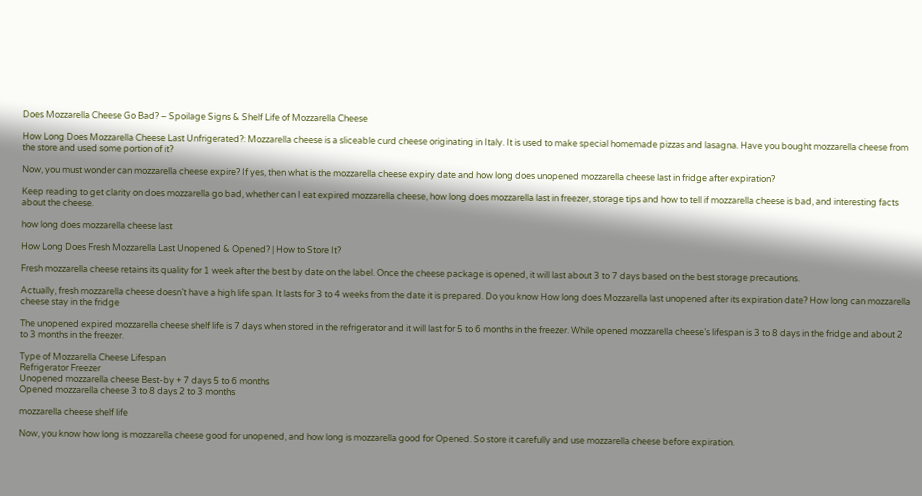Does Mozzarella Cheese Go Bad? – Spoilage Signs & Shelf Life of Mozzarella Cheese

How Long Does Mozzarella Cheese Last Unfrigerated?: Mozzarella cheese is a sliceable curd cheese originating in Italy. It is used to make special homemade pizzas and lasagna. Have you bought mozzarella cheese from the store and used some portion of it?

Now, you must wonder can mozzarella cheese expire? If yes, then what is the mozzarella cheese expiry date and how long does unopened mozzarella cheese last in fridge after expiration?

Keep reading to get clarity on does mozzarella go bad, whether can I eat expired mozzarella cheese, how long does mozzarella last in freezer, storage tips and how to tell if mozzarella cheese is bad, and interesting facts about the cheese.

how long does mozzarella cheese last

How Long Does Fresh Mozzarella Last Unopened & Opened? | How to Store It?

Fresh mozzarella cheese retains its quality for 1 week after the best by date on the label. Once the cheese package is opened, it will last about 3 to 7 days based on the best storage precautions.

Actually, fresh mozzarella cheese doesn’t have a high life span. It lasts for 3 to 4 weeks from the date it is prepared. Do you know How long does Mozzarella last unopened after its expiration date? How long can mozzarella cheese stay in the fridge

The unopened expired mozzarella cheese shelf life is 7 days when stored in the refrigerator and it will last for 5 to 6 months in the freezer. While opened mozzarella cheese’s lifespan is 3 to 8 days in the fridge and about 2 to 3 months in the freezer.

Type of Mozzarella Cheese Lifespan
Refrigerator Freezer
Unopened mozzarella cheese Best-by + 7 days 5 to 6 months
Opened mozzarella cheese 3 to 8 days 2 to 3 months

mozzarella cheese shelf life

Now, you know how long is mozzarella cheese good for unopened, and how long is mozzarella good for Opened. So store it carefully and use mozzarella cheese before expiration.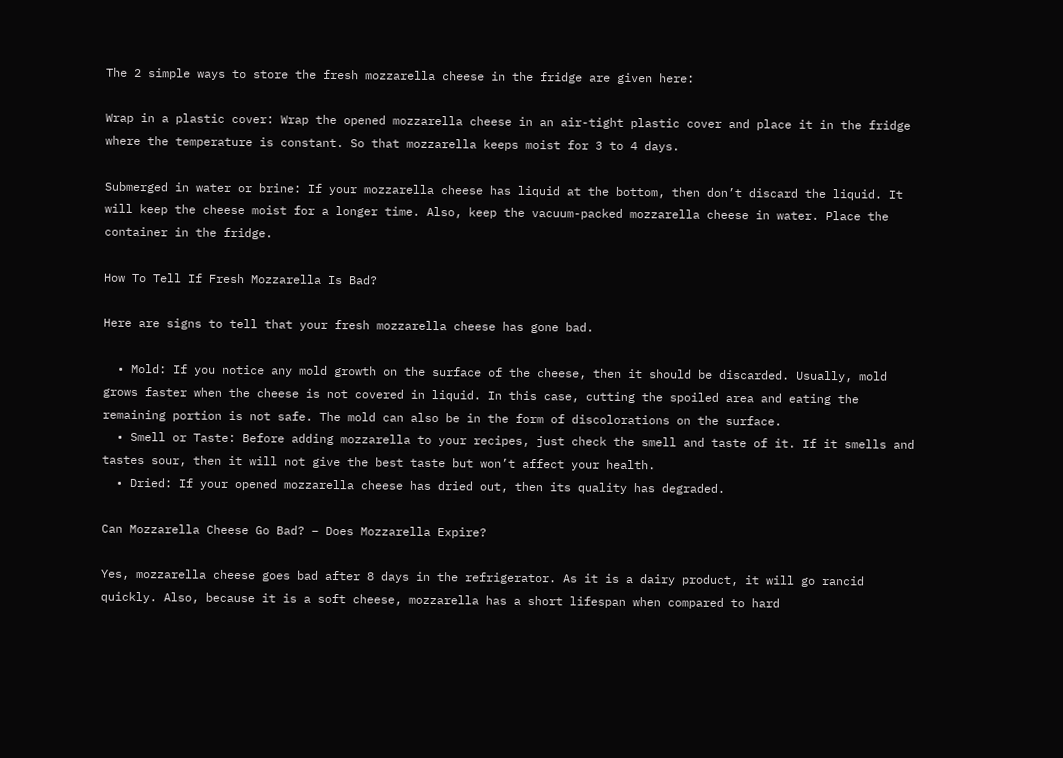The 2 simple ways to store the fresh mozzarella cheese in the fridge are given here:

Wrap in a plastic cover: Wrap the opened mozzarella cheese in an air-tight plastic cover and place it in the fridge where the temperature is constant. So that mozzarella keeps moist for 3 to 4 days.

Submerged in water or brine: If your mozzarella cheese has liquid at the bottom, then don’t discard the liquid. It will keep the cheese moist for a longer time. Also, keep the vacuum-packed mozzarella cheese in water. Place the container in the fridge.

How To Tell If Fresh Mozzarella Is Bad?

Here are signs to tell that your fresh mozzarella cheese has gone bad.

  • Mold: If you notice any mold growth on the surface of the cheese, then it should be discarded. Usually, mold grows faster when the cheese is not covered in liquid. In this case, cutting the spoiled area and eating the remaining portion is not safe. The mold can also be in the form of discolorations on the surface.
  • Smell or Taste: Before adding mozzarella to your recipes, just check the smell and taste of it. If it smells and tastes sour, then it will not give the best taste but won’t affect your health.
  • Dried: If your opened mozzarella cheese has dried out, then its quality has degraded.

Can Mozzarella Cheese Go Bad? – Does Mozzarella Expire?

Yes, mozzarella cheese goes bad after 8 days in the refrigerator. As it is a dairy product, it will go rancid quickly. Also, because it is a soft cheese, mozzarella has a short lifespan when compared to hard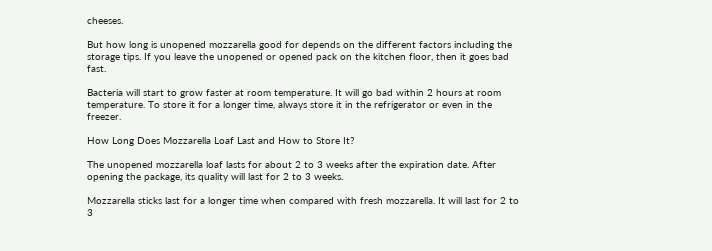cheeses.

But how long is unopened mozzarella good for depends on the different factors including the storage tips. If you leave the unopened or opened pack on the kitchen floor, then it goes bad fast.

Bacteria will start to grow faster at room temperature. It will go bad within 2 hours at room temperature. To store it for a longer time, always store it in the refrigerator or even in the freezer.

How Long Does Mozzarella Loaf Last and How to Store It?

The unopened mozzarella loaf lasts for about 2 to 3 weeks after the expiration date. After opening the package, its quality will last for 2 to 3 weeks.

Mozzarella sticks last for a longer time when compared with fresh mozzarella. It will last for 2 to 3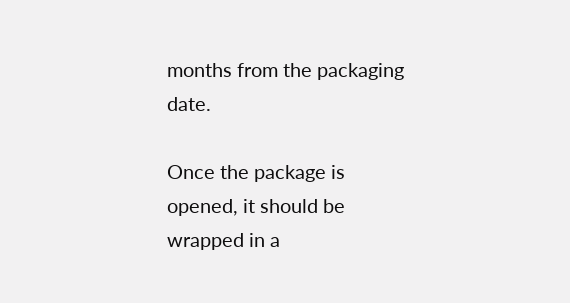months from the packaging date.

Once the package is opened, it should be wrapped in a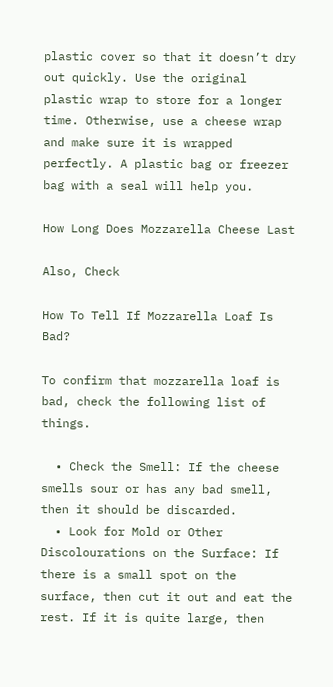plastic cover so that it doesn’t dry out quickly. Use the original plastic wrap to store for a longer time. Otherwise, use a cheese wrap and make sure it is wrapped perfectly. A plastic bag or freezer bag with a seal will help you.

How Long Does Mozzarella Cheese Last

Also, Check

How To Tell If Mozzarella Loaf Is Bad?

To confirm that mozzarella loaf is bad, check the following list of things.

  • Check the Smell: If the cheese smells sour or has any bad smell, then it should be discarded.
  • Look for Mold or Other Discolourations on the Surface: If there is a small spot on the surface, then cut it out and eat the rest. If it is quite large, then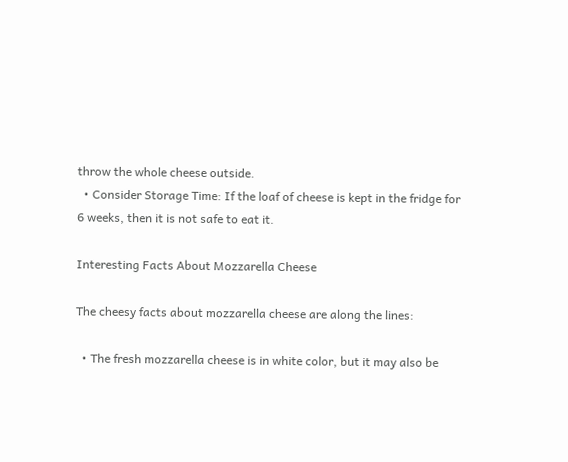throw the whole cheese outside.
  • Consider Storage Time: If the loaf of cheese is kept in the fridge for 6 weeks, then it is not safe to eat it.

Interesting Facts About Mozzarella Cheese

The cheesy facts about mozzarella cheese are along the lines:

  • The fresh mozzarella cheese is in white color, but it may also be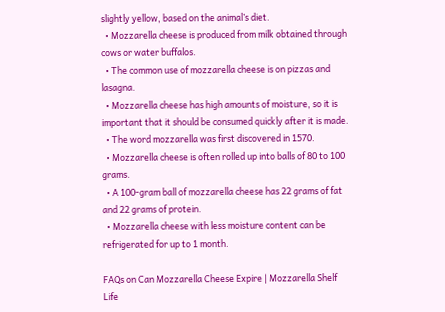slightly yellow, based on the animal’s diet.
  • Mozzarella cheese is produced from milk obtained through cows or water buffalos.
  • The common use of mozzarella cheese is on pizzas and lasagna.
  • Mozzarella cheese has high amounts of moisture, so it is important that it should be consumed quickly after it is made.
  • The word mozzarella was first discovered in 1570.
  • Mozzarella cheese is often rolled up into balls of 80 to 100 grams.
  • A 100-gram ball of mozzarella cheese has 22 grams of fat and 22 grams of protein.
  • Mozzarella cheese with less moisture content can be refrigerated for up to 1 month.

FAQs on Can Mozzarella Cheese Expire | Mozzarella Shelf Life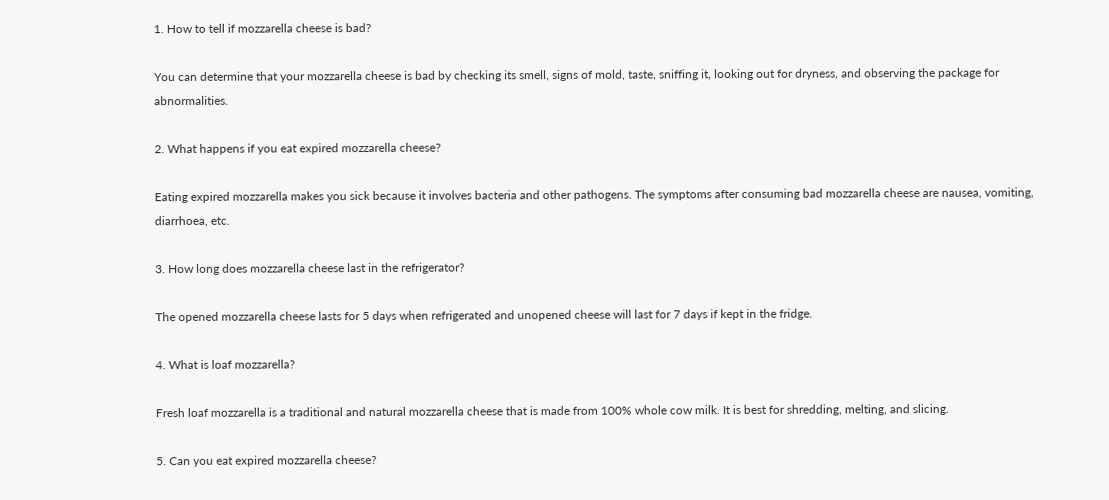1. How to tell if mozzarella cheese is bad?

You can determine that your mozzarella cheese is bad by checking its smell, signs of mold, taste, sniffing it, looking out for dryness, and observing the package for abnormalities.

2. What happens if you eat expired mozzarella cheese?

Eating expired mozzarella makes you sick because it involves bacteria and other pathogens. The symptoms after consuming bad mozzarella cheese are nausea, vomiting, diarrhoea, etc.

3. How long does mozzarella cheese last in the refrigerator?

The opened mozzarella cheese lasts for 5 days when refrigerated and unopened cheese will last for 7 days if kept in the fridge.

4. What is loaf mozzarella?

Fresh loaf mozzarella is a traditional and natural mozzarella cheese that is made from 100% whole cow milk. It is best for shredding, melting, and slicing.

5. Can you eat expired mozzarella cheese?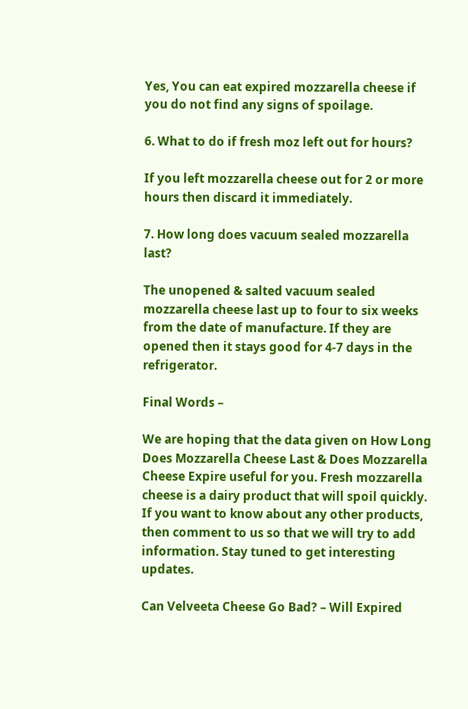Yes, You can eat expired mozzarella cheese if you do not find any signs of spoilage.

6. What to do if fresh moz left out for hours?

If you left mozzarella cheese out for 2 or more hours then discard it immediately.

7. How long does vacuum sealed mozzarella last?

The unopened & salted vacuum sealed mozzarella cheese last up to four to six weeks from the date of manufacture. If they are opened then it stays good for 4-7 days in the refrigerator.

Final Words –

We are hoping that the data given on How Long Does Mozzarella Cheese Last & Does Mozzarella Cheese Expire useful for you. Fresh mozzarella cheese is a dairy product that will spoil quickly. If you want to know about any other products, then comment to us so that we will try to add information. Stay tuned to get interesting updates.

Can Velveeta Cheese Go Bad? – Will Expired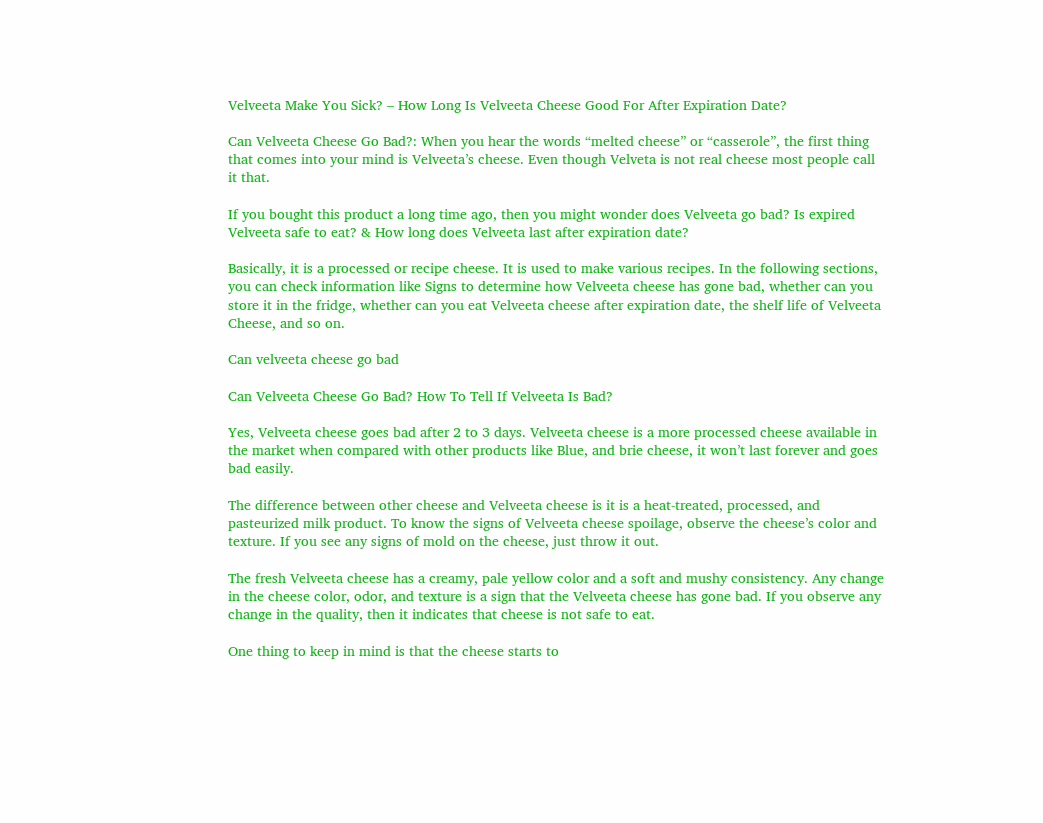Velveeta Make You Sick? – How Long Is Velveeta Cheese Good For After Expiration Date?

Can Velveeta Cheese Go Bad?: When you hear the words “melted cheese” or “casserole”, the first thing that comes into your mind is Velveeta’s cheese. Even though Velveta is not real cheese most people call it that.

If you bought this product a long time ago, then you might wonder does Velveeta go bad? Is expired Velveeta safe to eat? & How long does Velveeta last after expiration date?

Basically, it is a processed or recipe cheese. It is used to make various recipes. In the following sections, you can check information like Signs to determine how Velveeta cheese has gone bad, whether can you store it in the fridge, whether can you eat Velveeta cheese after expiration date, the shelf life of Velveeta Cheese, and so on.

Can velveeta cheese go bad

Can Velveeta Cheese Go Bad? How To Tell If Velveeta Is Bad?

Yes, Velveeta cheese goes bad after 2 to 3 days. Velveeta cheese is a more processed cheese available in the market when compared with other products like Blue, and brie cheese, it won’t last forever and goes bad easily.

The difference between other cheese and Velveeta cheese is it is a heat-treated, processed, and pasteurized milk product. To know the signs of Velveeta cheese spoilage, observe the cheese’s color and texture. If you see any signs of mold on the cheese, just throw it out.

The fresh Velveeta cheese has a creamy, pale yellow color and a soft and mushy consistency. Any change in the cheese color, odor, and texture is a sign that the Velveeta cheese has gone bad. If you observe any change in the quality, then it indicates that cheese is not safe to eat.

One thing to keep in mind is that the cheese starts to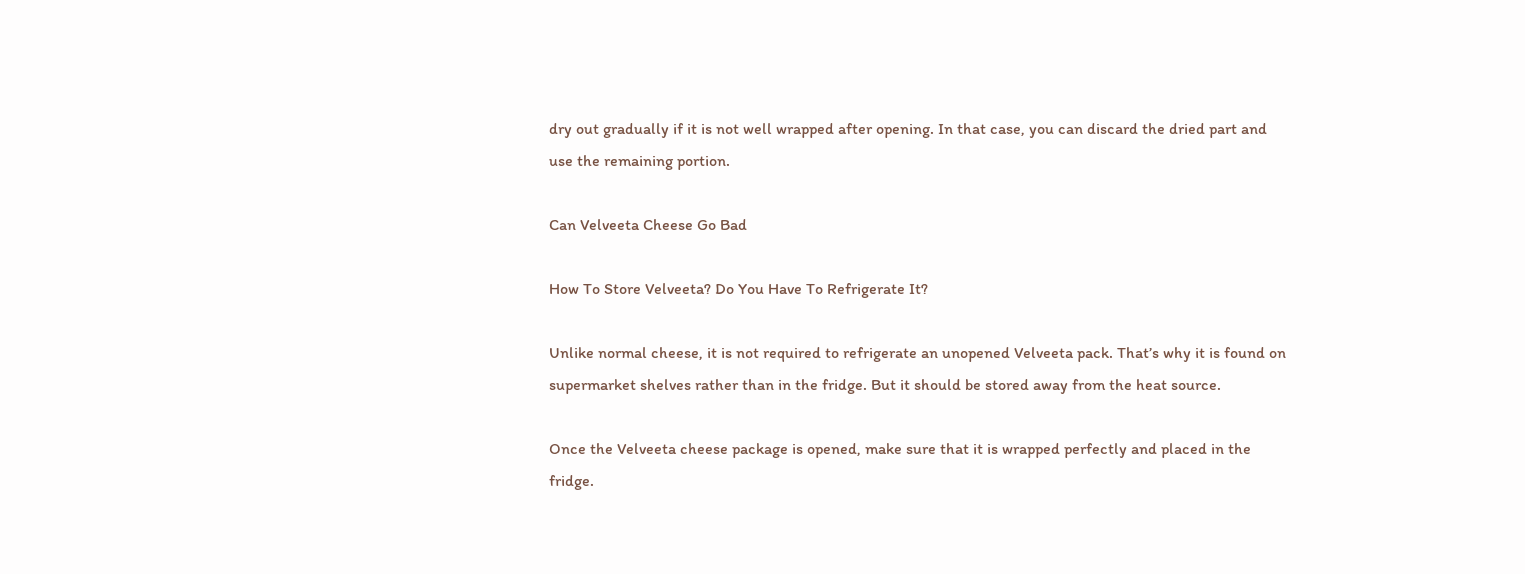dry out gradually if it is not well wrapped after opening. In that case, you can discard the dried part and use the remaining portion.

Can Velveeta Cheese Go Bad

How To Store Velveeta? Do You Have To Refrigerate It?

Unlike normal cheese, it is not required to refrigerate an unopened Velveeta pack. That’s why it is found on supermarket shelves rather than in the fridge. But it should be stored away from the heat source.

Once the Velveeta cheese package is opened, make sure that it is wrapped perfectly and placed in the fridge.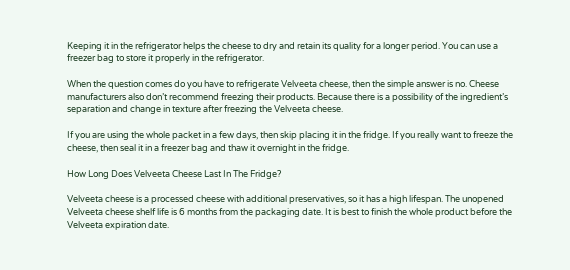Keeping it in the refrigerator helps the cheese to dry and retain its quality for a longer period. You can use a freezer bag to store it properly in the refrigerator.

When the question comes do you have to refrigerate Velveeta cheese, then the simple answer is no. Cheese manufacturers also don’t recommend freezing their products. Because there is a possibility of the ingredient’s separation and change in texture after freezing the Velveeta cheese.

If you are using the whole packet in a few days, then skip placing it in the fridge. If you really want to freeze the cheese, then seal it in a freezer bag and thaw it overnight in the fridge.

How Long Does Velveeta Cheese Last In The Fridge?

Velveeta cheese is a processed cheese with additional preservatives, so it has a high lifespan. The unopened Velveeta cheese shelf life is 6 months from the packaging date. It is best to finish the whole product before the Velveeta expiration date.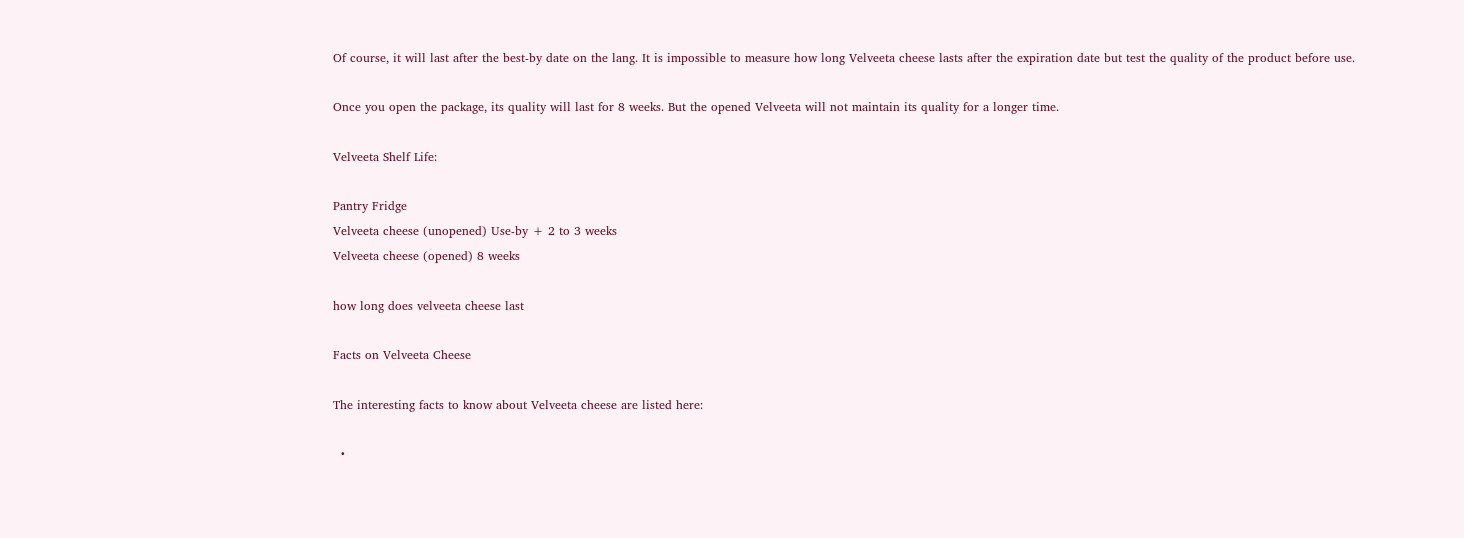Of course, it will last after the best-by date on the lang. It is impossible to measure how long Velveeta cheese lasts after the expiration date but test the quality of the product before use.

Once you open the package, its quality will last for 8 weeks. But the opened Velveeta will not maintain its quality for a longer time.

Velveeta Shelf Life:

Pantry Fridge
Velveeta cheese (unopened) Use-by + 2 to 3 weeks
Velveeta cheese (opened) 8 weeks

how long does velveeta cheese last

Facts on Velveeta Cheese

The interesting facts to know about Velveeta cheese are listed here:

  •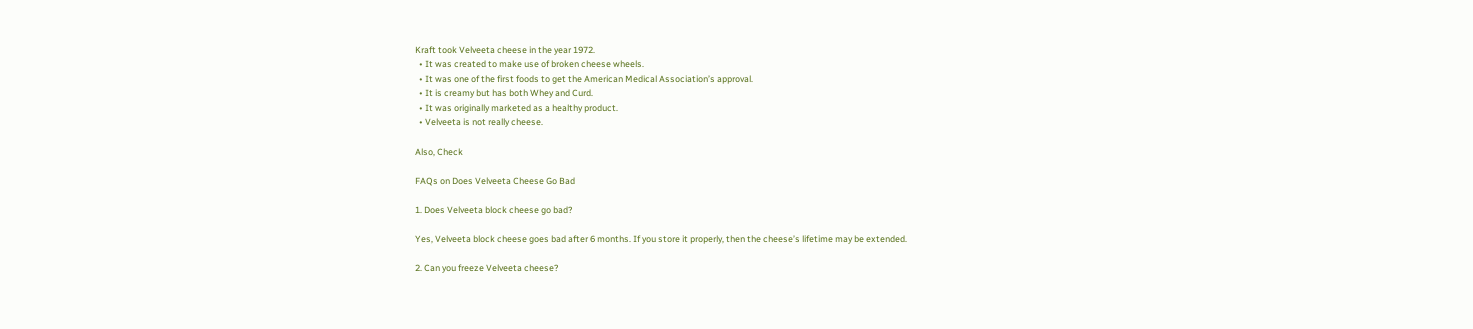Kraft took Velveeta cheese in the year 1972.
  • It was created to make use of broken cheese wheels.
  • It was one of the first foods to get the American Medical Association’s approval.
  • It is creamy but has both Whey and Curd.
  • It was originally marketed as a healthy product.
  • Velveeta is not really cheese.

Also, Check

FAQs on Does Velveeta Cheese Go Bad

1. Does Velveeta block cheese go bad?

Yes, Velveeta block cheese goes bad after 6 months. If you store it properly, then the cheese’s lifetime may be extended.

2. Can you freeze Velveeta cheese?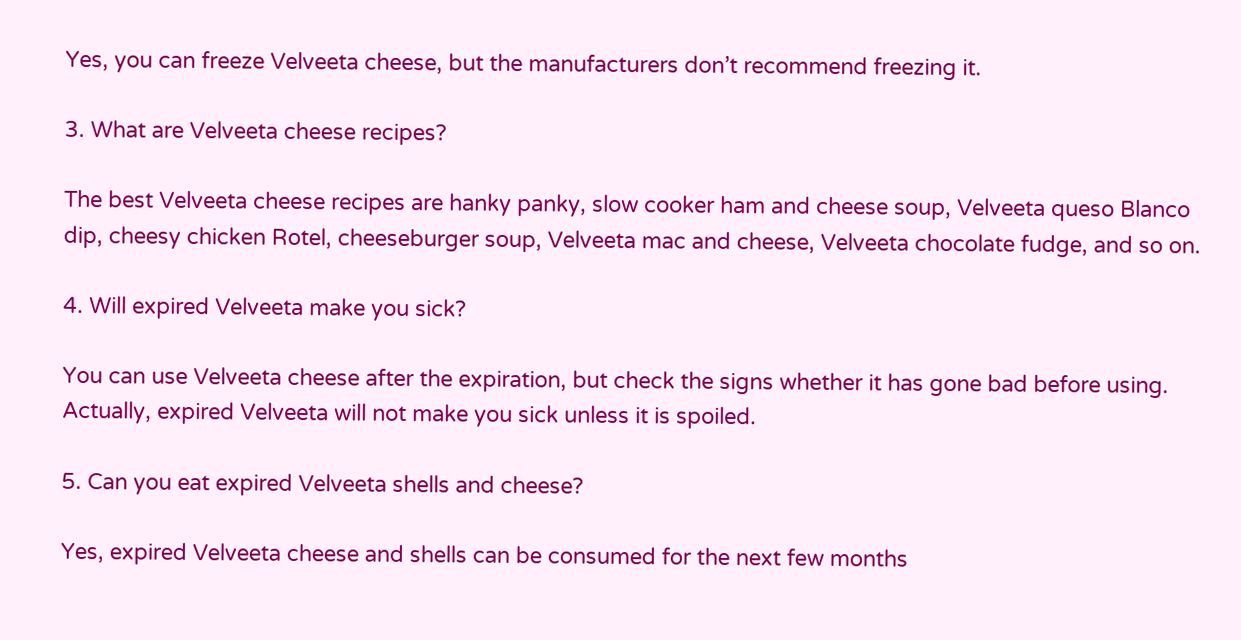Yes, you can freeze Velveeta cheese, but the manufacturers don’t recommend freezing it.

3. What are Velveeta cheese recipes?

The best Velveeta cheese recipes are hanky panky, slow cooker ham and cheese soup, Velveeta queso Blanco dip, cheesy chicken Rotel, cheeseburger soup, Velveeta mac and cheese, Velveeta chocolate fudge, and so on.

4. Will expired Velveeta make you sick?

You can use Velveeta cheese after the expiration, but check the signs whether it has gone bad before using. Actually, expired Velveeta will not make you sick unless it is spoiled.

5. Can you eat expired Velveeta shells and cheese?

Yes, expired Velveeta cheese and shells can be consumed for the next few months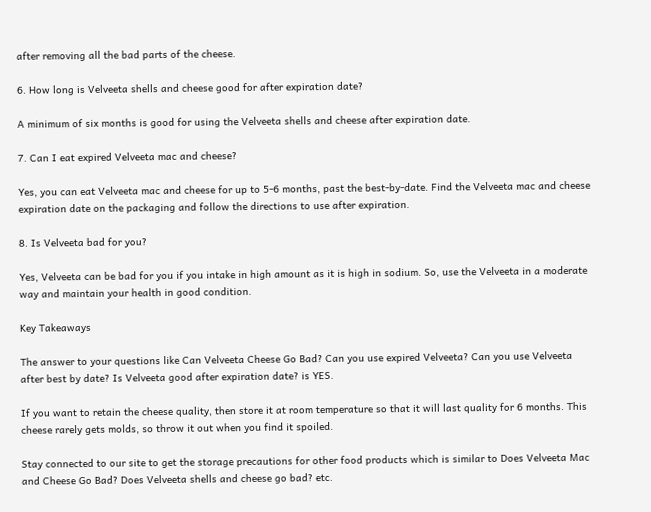after removing all the bad parts of the cheese.

6. How long is Velveeta shells and cheese good for after expiration date?

A minimum of six months is good for using the Velveeta shells and cheese after expiration date.

7. Can I eat expired Velveeta mac and cheese?

Yes, you can eat Velveeta mac and cheese for up to 5-6 months, past the best-by-date. Find the Velveeta mac and cheese expiration date on the packaging and follow the directions to use after expiration.

8. Is Velveeta bad for you?

Yes, Velveeta can be bad for you if you intake in high amount as it is high in sodium. So, use the Velveeta in a moderate way and maintain your health in good condition.

Key Takeaways

The answer to your questions like Can Velveeta Cheese Go Bad? Can you use expired Velveeta? Can you use Velveeta after best by date? Is Velveeta good after expiration date? is YES.

If you want to retain the cheese quality, then store it at room temperature so that it will last quality for 6 months. This cheese rarely gets molds, so throw it out when you find it spoiled.

Stay connected to our site to get the storage precautions for other food products which is similar to Does Velveeta Mac and Cheese Go Bad? Does Velveeta shells and cheese go bad? etc.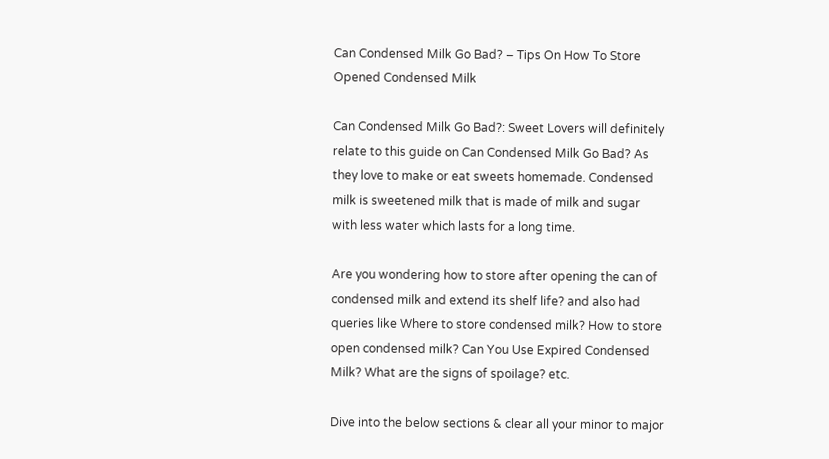Can Condensed Milk Go Bad? – Tips On How To Store Opened Condensed Milk

Can Condensed Milk Go Bad?: Sweet Lovers will definitely relate to this guide on Can Condensed Milk Go Bad? As they love to make or eat sweets homemade. Condensed milk is sweetened milk that is made of milk and sugar with less water which lasts for a long time.

Are you wondering how to store after opening the can of condensed milk and extend its shelf life? and also had queries like Where to store condensed milk? How to store open condensed milk? Can You Use Expired Condensed Milk? What are the signs of spoilage? etc.

Dive into the below sections & clear all your minor to major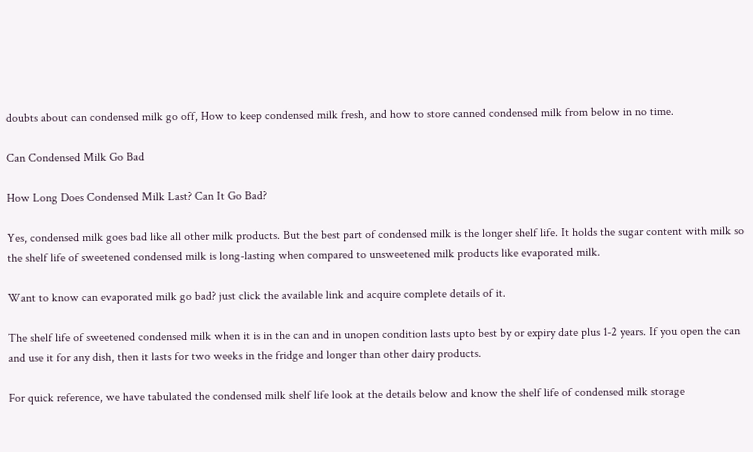doubts about can condensed milk go off, How to keep condensed milk fresh, and how to store canned condensed milk from below in no time.

Can Condensed Milk Go Bad

How Long Does Condensed Milk Last? Can It Go Bad?

Yes, condensed milk goes bad like all other milk products. But the best part of condensed milk is the longer shelf life. It holds the sugar content with milk so the shelf life of sweetened condensed milk is long-lasting when compared to unsweetened milk products like evaporated milk.

Want to know can evaporated milk go bad? just click the available link and acquire complete details of it.

The shelf life of sweetened condensed milk when it is in the can and in unopen condition lasts upto best by or expiry date plus 1-2 years. If you open the can and use it for any dish, then it lasts for two weeks in the fridge and longer than other dairy products.

For quick reference, we have tabulated the condensed milk shelf life look at the details below and know the shelf life of condensed milk storage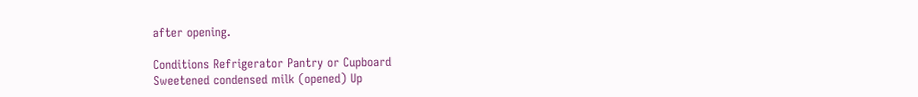after opening.

Conditions Refrigerator Pantry or Cupboard
Sweetened condensed milk (opened) Up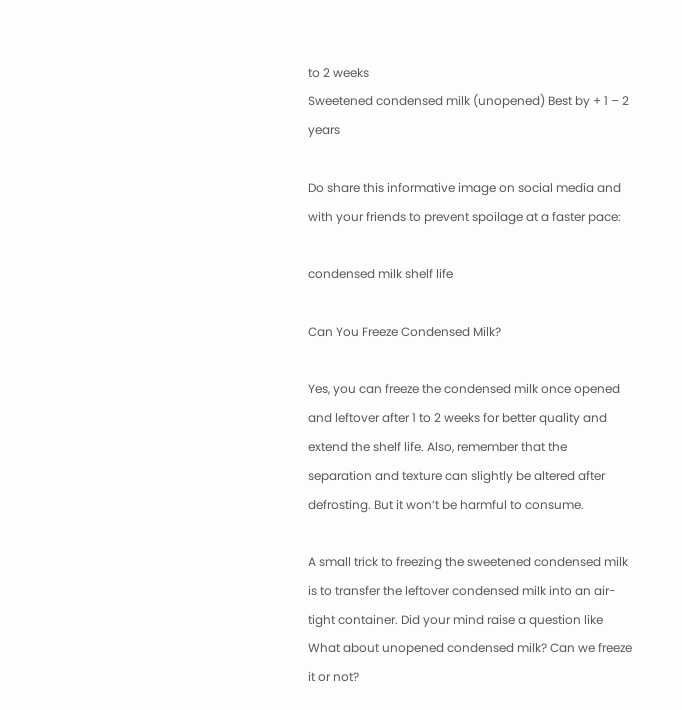to 2 weeks
Sweetened condensed milk (unopened) Best by + 1 – 2 years

Do share this informative image on social media and with your friends to prevent spoilage at a faster pace:

condensed milk shelf life

Can You Freeze Condensed Milk?

Yes, you can freeze the condensed milk once opened and leftover after 1 to 2 weeks for better quality and extend the shelf life. Also, remember that the separation and texture can slightly be altered after defrosting. But it won’t be harmful to consume.

A small trick to freezing the sweetened condensed milk is to transfer the leftover condensed milk into an air-tight container. Did your mind raise a question like What about unopened condensed milk? Can we freeze it or not?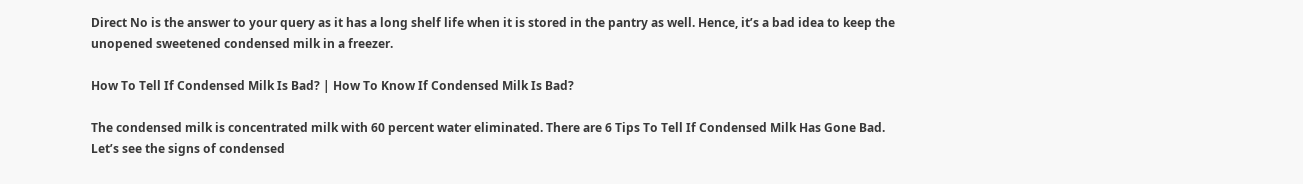Direct No is the answer to your query as it has a long shelf life when it is stored in the pantry as well. Hence, it’s a bad idea to keep the unopened sweetened condensed milk in a freezer.

How To Tell If Condensed Milk Is Bad? | How To Know If Condensed Milk Is Bad?

The condensed milk is concentrated milk with 60 percent water eliminated. There are 6 Tips To Tell If Condensed Milk Has Gone Bad. Let’s see the signs of condensed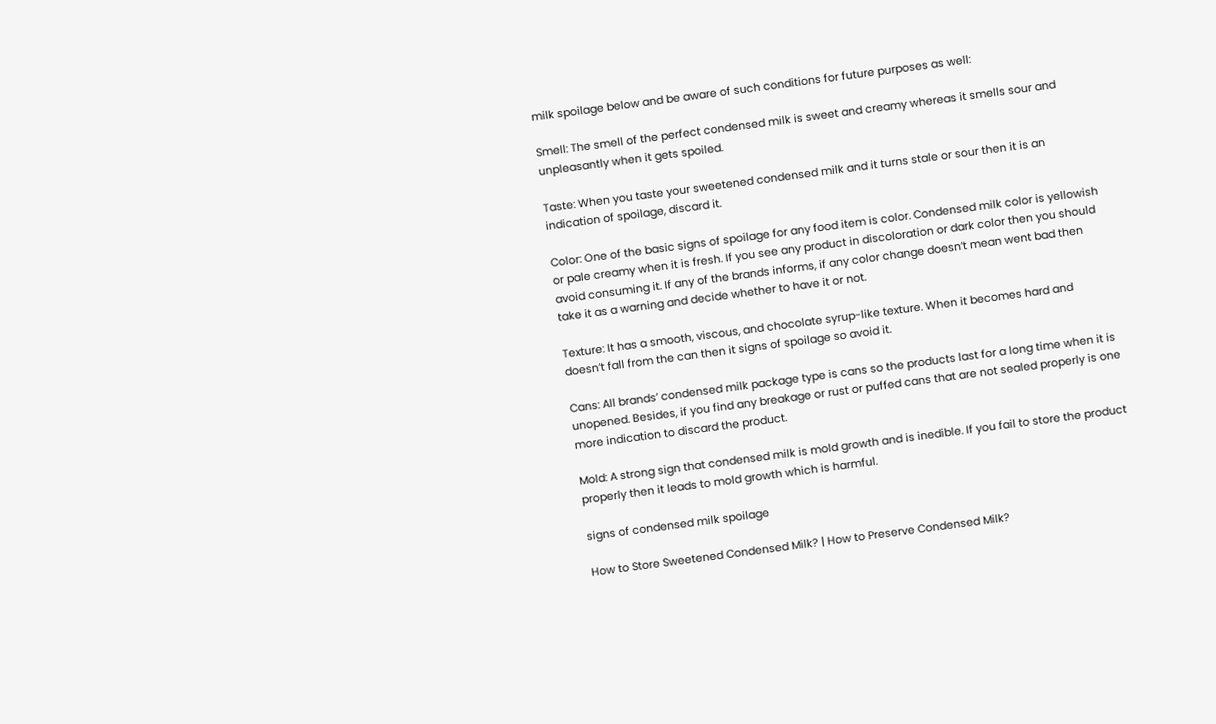milk spoilage below and be aware of such conditions for future purposes as well:

Smell: The smell of the perfect condensed milk is sweet and creamy whereas it smells sour and unpleasantly when it gets spoiled.

Taste: When you taste your sweetened condensed milk and it turns stale or sour then it is an indication of spoilage, discard it.

Color: One of the basic signs of spoilage for any food item is color. Condensed milk color is yellowish or pale creamy when it is fresh. If you see any product in discoloration or dark color then you should avoid consuming it. If any of the brands informs, if any color change doesn’t mean went bad then take it as a warning and decide whether to have it or not.

Texture: It has a smooth, viscous, and chocolate syrup-like texture. When it becomes hard and doesn’t fall from the can then it signs of spoilage so avoid it.

Cans: All brands’ condensed milk package type is cans so the products last for a long time when it is unopened. Besides, if you find any breakage or rust or puffed cans that are not sealed properly is one more indication to discard the product.

Mold: A strong sign that condensed milk is mold growth and is inedible. If you fail to store the product properly then it leads to mold growth which is harmful.

signs of condensed milk spoilage

How to Store Sweetened Condensed Milk? | How to Preserve Condensed Milk?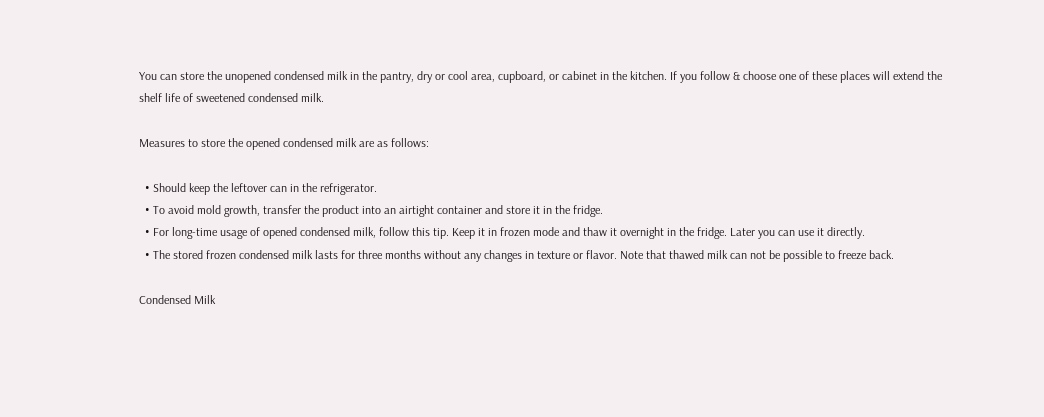You can store the unopened condensed milk in the pantry, dry or cool area, cupboard, or cabinet in the kitchen. If you follow & choose one of these places will extend the shelf life of sweetened condensed milk.

Measures to store the opened condensed milk are as follows:

  • Should keep the leftover can in the refrigerator.
  • To avoid mold growth, transfer the product into an airtight container and store it in the fridge.
  • For long-time usage of opened condensed milk, follow this tip. Keep it in frozen mode and thaw it overnight in the fridge. Later you can use it directly.
  • The stored frozen condensed milk lasts for three months without any changes in texture or flavor. Note that thawed milk can not be possible to freeze back.

Condensed Milk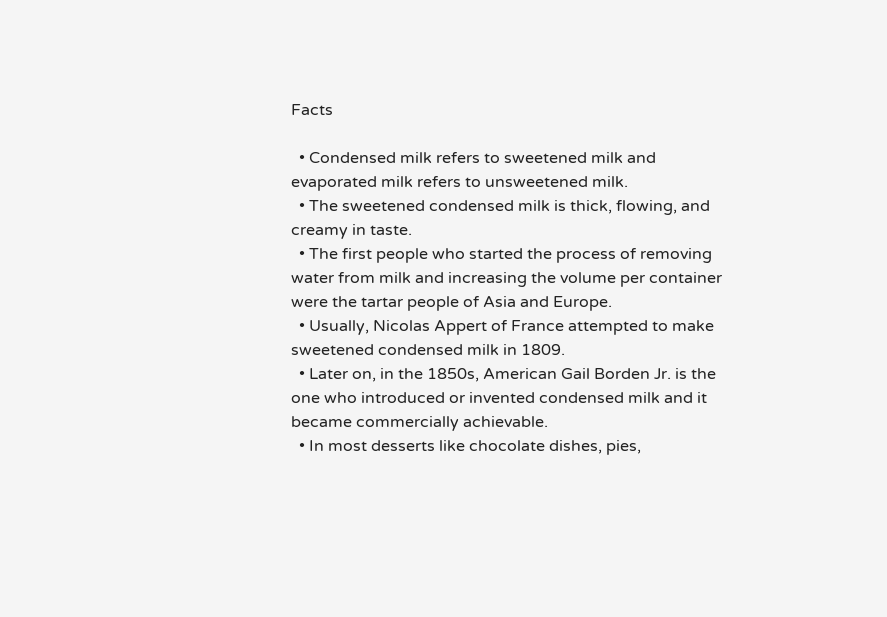Facts

  • Condensed milk refers to sweetened milk and evaporated milk refers to unsweetened milk.
  • The sweetened condensed milk is thick, flowing, and creamy in taste.
  • The first people who started the process of removing water from milk and increasing the volume per container were the tartar people of Asia and Europe.
  • Usually, Nicolas Appert of France attempted to make sweetened condensed milk in 1809.
  • Later on, in the 1850s, American Gail Borden Jr. is the one who introduced or invented condensed milk and it became commercially achievable.
  • In most desserts like chocolate dishes, pies,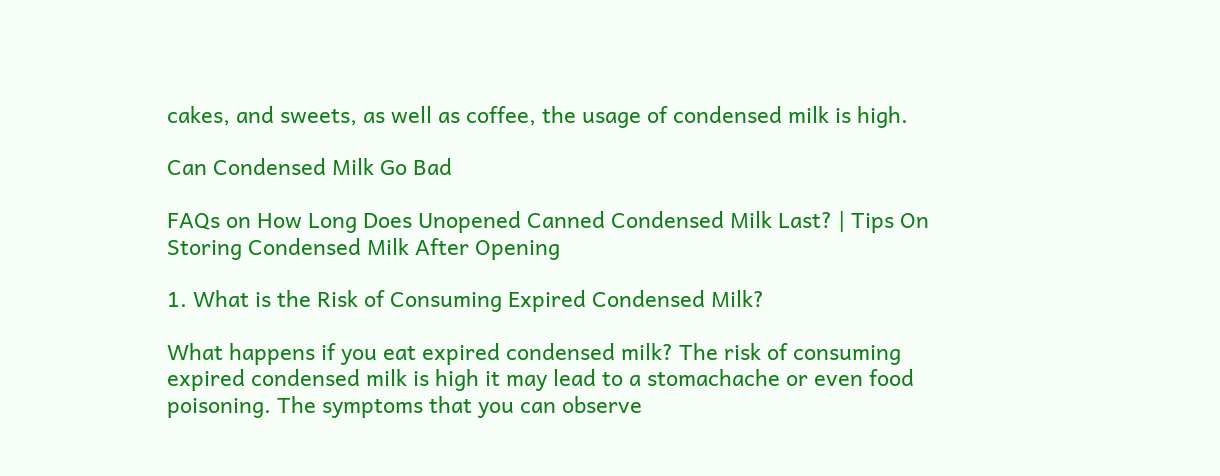cakes, and sweets, as well as coffee, the usage of condensed milk is high.

Can Condensed Milk Go Bad

FAQs on How Long Does Unopened Canned Condensed Milk Last? | Tips On Storing Condensed Milk After Opening

1. What is the Risk of Consuming Expired Condensed Milk?

What happens if you eat expired condensed milk? The risk of consuming expired condensed milk is high it may lead to a stomachache or even food poisoning. The symptoms that you can observe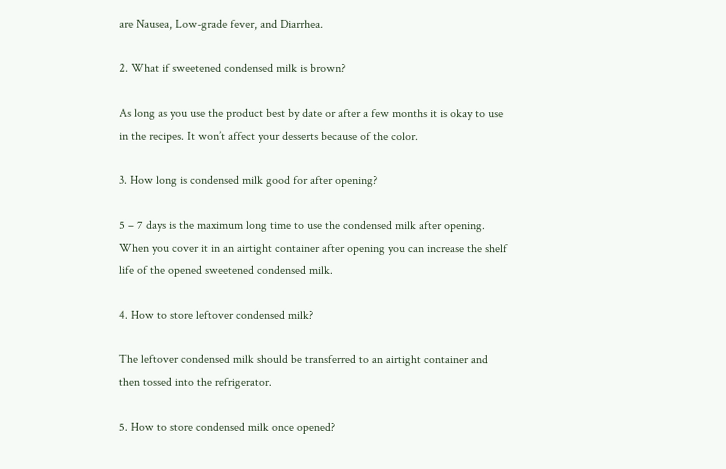are Nausea, Low-grade fever, and Diarrhea.

2. What if sweetened condensed milk is brown?

As long as you use the product best by date or after a few months it is okay to use in the recipes. It won’t affect your desserts because of the color.

3. How long is condensed milk good for after opening?

5 – 7 days is the maximum long time to use the condensed milk after opening. When you cover it in an airtight container after opening you can increase the shelf life of the opened sweetened condensed milk.

4. How to store leftover condensed milk?

The leftover condensed milk should be transferred to an airtight container and then tossed into the refrigerator.

5. How to store condensed milk once opened?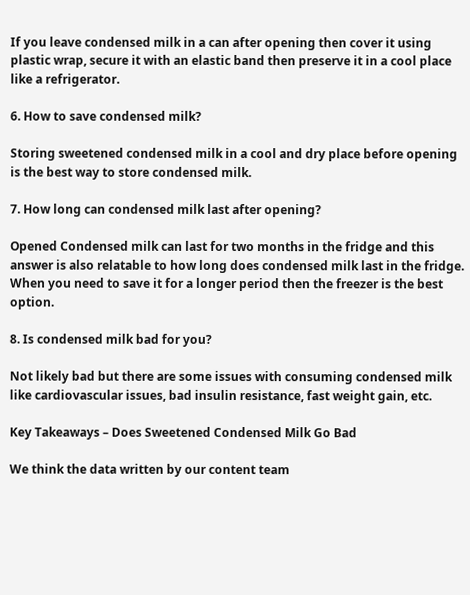If you leave condensed milk in a can after opening then cover it using plastic wrap, secure it with an elastic band then preserve it in a cool place like a refrigerator.

6. How to save condensed milk?

Storing sweetened condensed milk in a cool and dry place before opening is the best way to store condensed milk.

7. How long can condensed milk last after opening?

Opened Condensed milk can last for two months in the fridge and this answer is also relatable to how long does condensed milk last in the fridge. When you need to save it for a longer period then the freezer is the best option.

8. Is condensed milk bad for you?

Not likely bad but there are some issues with consuming condensed milk like cardiovascular issues, bad insulin resistance, fast weight gain, etc.

Key Takeaways – Does Sweetened Condensed Milk Go Bad

We think the data written by our content team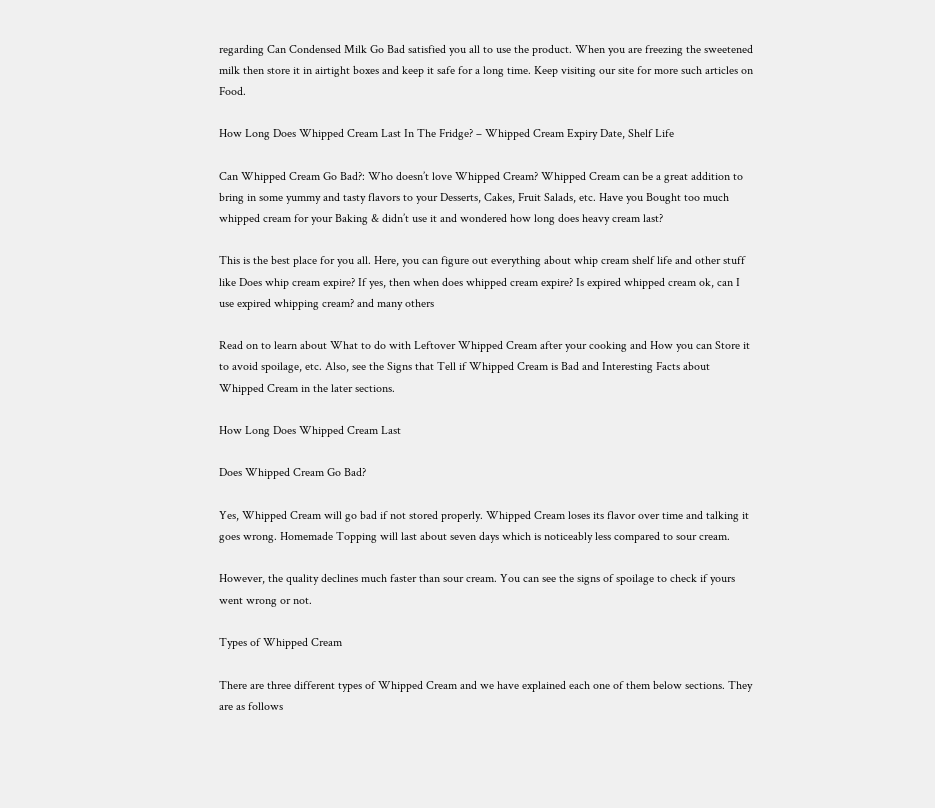regarding Can Condensed Milk Go Bad satisfied you all to use the product. When you are freezing the sweetened milk then store it in airtight boxes and keep it safe for a long time. Keep visiting our site for more such articles on Food.

How Long Does Whipped Cream Last In The Fridge? – Whipped Cream Expiry Date, Shelf Life

Can Whipped Cream Go Bad?: Who doesn’t love Whipped Cream? Whipped Cream can be a great addition to bring in some yummy and tasty flavors to your Desserts, Cakes, Fruit Salads, etc. Have you Bought too much whipped cream for your Baking & didn’t use it and wondered how long does heavy cream last?

This is the best place for you all. Here, you can figure out everything about whip cream shelf life and other stuff like Does whip cream expire? If yes, then when does whipped cream expire? Is expired whipped cream ok, can I use expired whipping cream? and many others

Read on to learn about What to do with Leftover Whipped Cream after your cooking and How you can Store it to avoid spoilage, etc. Also, see the Signs that Tell if Whipped Cream is Bad and Interesting Facts about Whipped Cream in the later sections.

How Long Does Whipped Cream Last

Does Whipped Cream Go Bad?

Yes, Whipped Cream will go bad if not stored properly. Whipped Cream loses its flavor over time and talking it goes wrong. Homemade Topping will last about seven days which is noticeably less compared to sour cream.

However, the quality declines much faster than sour cream. You can see the signs of spoilage to check if yours went wrong or not.

Types of Whipped Cream

There are three different types of Whipped Cream and we have explained each one of them below sections. They are as follows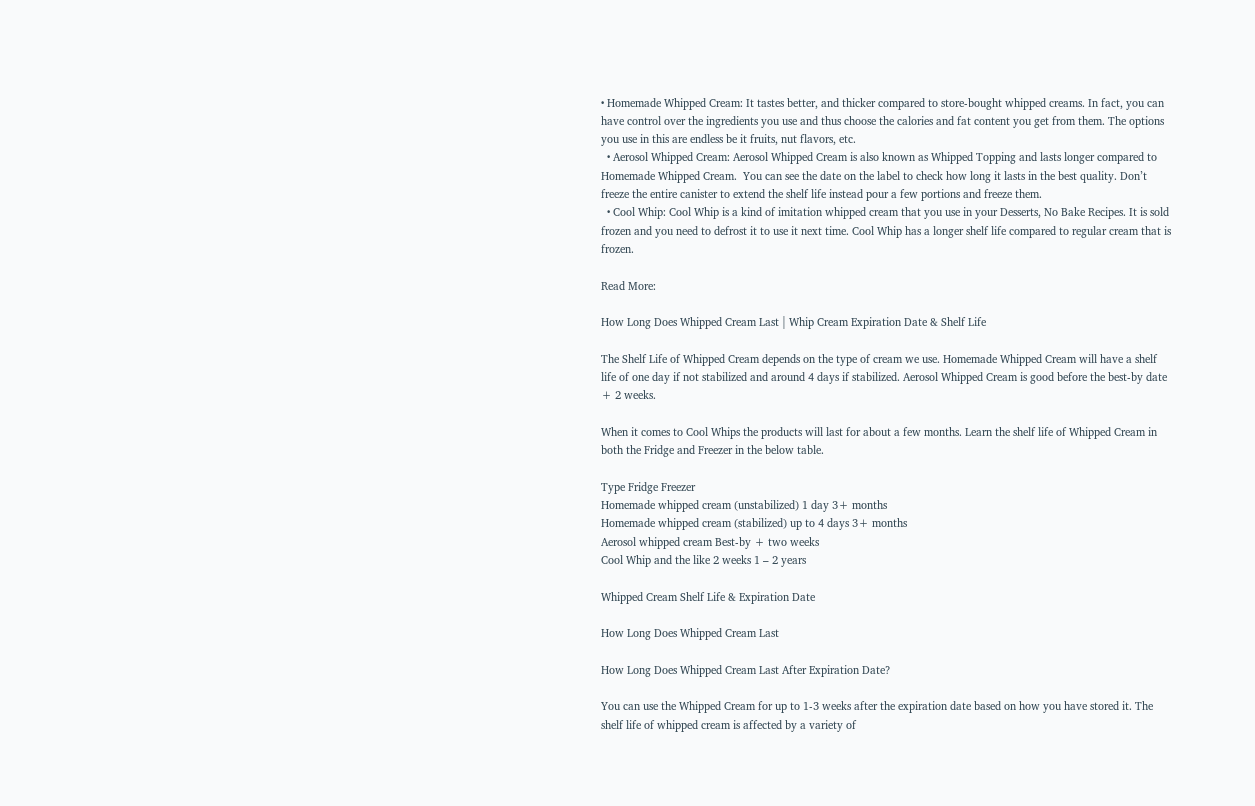• Homemade Whipped Cream: It tastes better, and thicker compared to store-bought whipped creams. In fact, you can have control over the ingredients you use and thus choose the calories and fat content you get from them. The options you use in this are endless be it fruits, nut flavors, etc.
  • Aerosol Whipped Cream: Aerosol Whipped Cream is also known as Whipped Topping and lasts longer compared to Homemade Whipped Cream.  You can see the date on the label to check how long it lasts in the best quality. Don’t freeze the entire canister to extend the shelf life instead pour a few portions and freeze them.
  • Cool Whip: Cool Whip is a kind of imitation whipped cream that you use in your Desserts, No Bake Recipes. It is sold frozen and you need to defrost it to use it next time. Cool Whip has a longer shelf life compared to regular cream that is frozen.

Read More:

How Long Does Whipped Cream Last | Whip Cream Expiration Date & Shelf Life

The Shelf Life of Whipped Cream depends on the type of cream we use. Homemade Whipped Cream will have a shelf life of one day if not stabilized and around 4 days if stabilized. Aerosol Whipped Cream is good before the best-by date + 2 weeks.

When it comes to Cool Whips the products will last for about a few months. Learn the shelf life of Whipped Cream in both the Fridge and Freezer in the below table.

Type Fridge Freezer
Homemade whipped cream (unstabilized) 1 day 3+ months
Homemade whipped cream (stabilized) up to 4 days 3+ months
Aerosol whipped cream Best-by + two weeks
Cool Whip and the like 2 weeks 1 – 2 years

Whipped Cream Shelf Life & Expiration Date

How Long Does Whipped Cream Last

How Long Does Whipped Cream Last After Expiration Date?

You can use the Whipped Cream for up to 1-3 weeks after the expiration date based on how you have stored it. The shelf life of whipped cream is affected by a variety of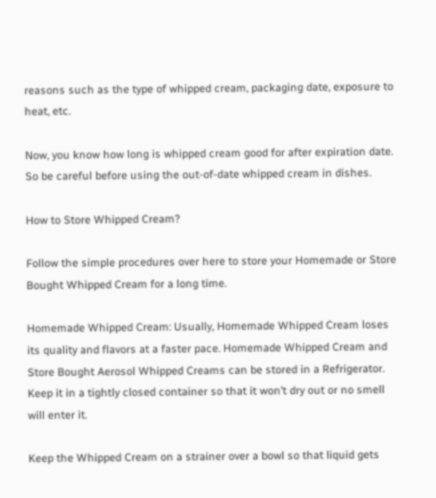reasons such as the type of whipped cream, packaging date, exposure to heat, etc.

Now, you know how long is whipped cream good for after expiration date. So be careful before using the out-of-date whipped cream in dishes.

How to Store Whipped Cream?

Follow the simple procedures over here to store your Homemade or Store Bought Whipped Cream for a long time.

Homemade Whipped Cream: Usually, Homemade Whipped Cream loses its quality and flavors at a faster pace. Homemade Whipped Cream and Store Bought Aerosol Whipped Creams can be stored in a Refrigerator. Keep it in a tightly closed container so that it won’t dry out or no smell will enter it.

Keep the Whipped Cream on a strainer over a bowl so that liquid gets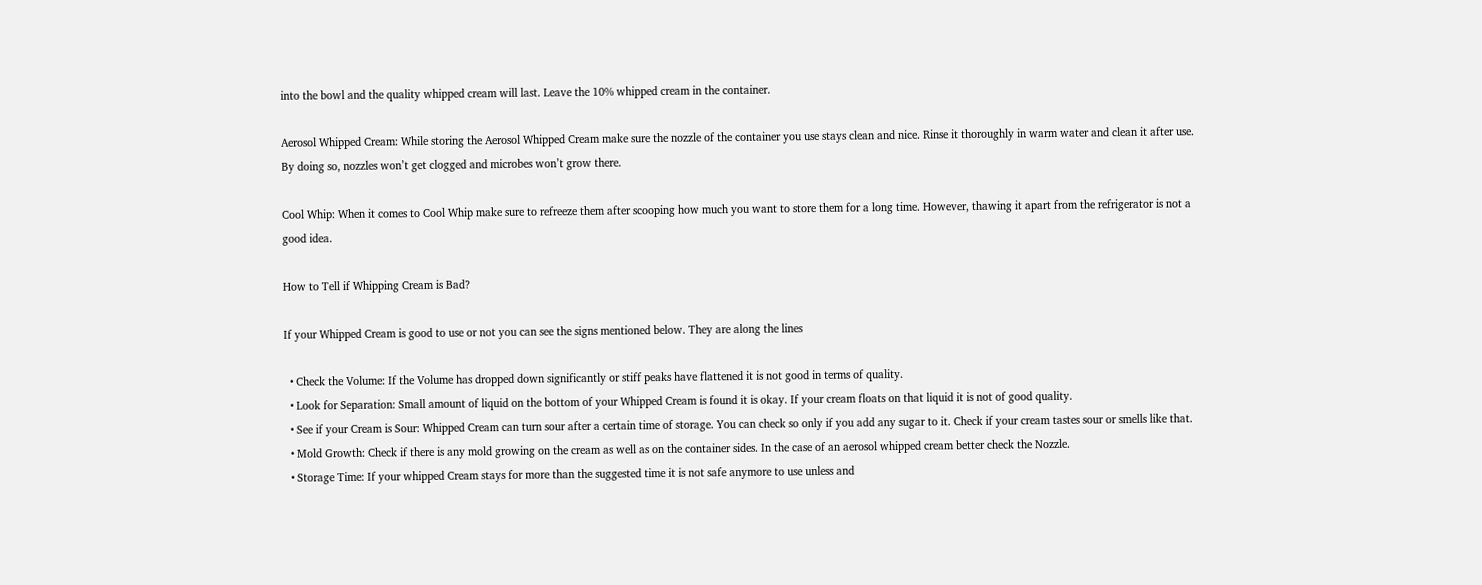into the bowl and the quality whipped cream will last. Leave the 10% whipped cream in the container.

Aerosol Whipped Cream: While storing the Aerosol Whipped Cream make sure the nozzle of the container you use stays clean and nice. Rinse it thoroughly in warm water and clean it after use. By doing so, nozzles won’t get clogged and microbes won’t grow there.

Cool Whip: When it comes to Cool Whip make sure to refreeze them after scooping how much you want to store them for a long time. However, thawing it apart from the refrigerator is not a good idea.

How to Tell if Whipping Cream is Bad?

If your Whipped Cream is good to use or not you can see the signs mentioned below. They are along the lines

  • Check the Volume: If the Volume has dropped down significantly or stiff peaks have flattened it is not good in terms of quality.
  • Look for Separation: Small amount of liquid on the bottom of your Whipped Cream is found it is okay. If your cream floats on that liquid it is not of good quality.
  • See if your Cream is Sour: Whipped Cream can turn sour after a certain time of storage. You can check so only if you add any sugar to it. Check if your cream tastes sour or smells like that.
  • Mold Growth: Check if there is any mold growing on the cream as well as on the container sides. In the case of an aerosol whipped cream better check the Nozzle.
  • Storage Time: If your whipped Cream stays for more than the suggested time it is not safe anymore to use unless and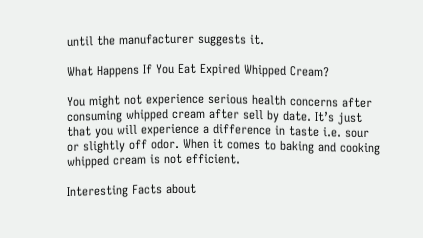until the manufacturer suggests it.

What Happens If You Eat Expired Whipped Cream?

You might not experience serious health concerns after consuming whipped cream after sell by date. It’s just that you will experience a difference in taste i.e. sour or slightly off odor. When it comes to baking and cooking whipped cream is not efficient.

Interesting Facts about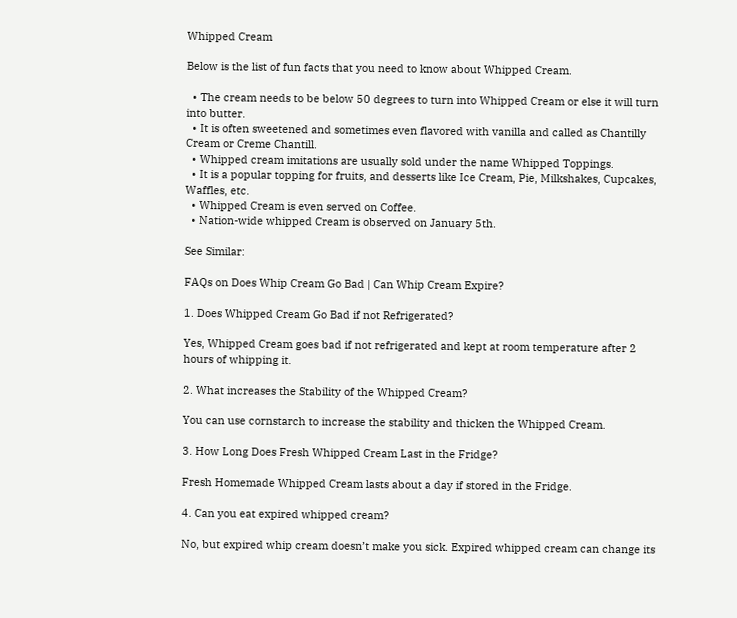Whipped Cream

Below is the list of fun facts that you need to know about Whipped Cream.

  • The cream needs to be below 50 degrees to turn into Whipped Cream or else it will turn into butter.
  • It is often sweetened and sometimes even flavored with vanilla and called as Chantilly Cream or Creme Chantill.
  • Whipped cream imitations are usually sold under the name Whipped Toppings.
  • It is a popular topping for fruits, and desserts like Ice Cream, Pie, Milkshakes, Cupcakes, Waffles, etc.
  • Whipped Cream is even served on Coffee.
  • Nation-wide whipped Cream is observed on January 5th.

See Similar:

FAQs on Does Whip Cream Go Bad | Can Whip Cream Expire?

1. Does Whipped Cream Go Bad if not Refrigerated?

Yes, Whipped Cream goes bad if not refrigerated and kept at room temperature after 2 hours of whipping it.

2. What increases the Stability of the Whipped Cream?

You can use cornstarch to increase the stability and thicken the Whipped Cream.

3. How Long Does Fresh Whipped Cream Last in the Fridge?

Fresh Homemade Whipped Cream lasts about a day if stored in the Fridge.

4. Can you eat expired whipped cream?

No, but expired whip cream doesn’t make you sick. Expired whipped cream can change its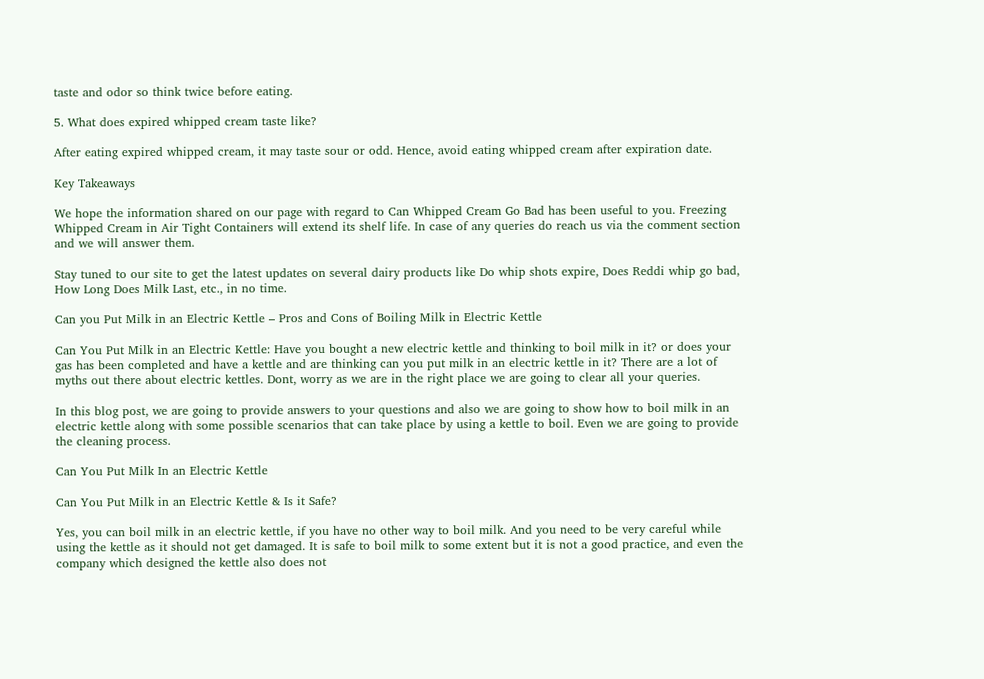taste and odor so think twice before eating.

5. What does expired whipped cream taste like?

After eating expired whipped cream, it may taste sour or odd. Hence, avoid eating whipped cream after expiration date.

Key Takeaways

We hope the information shared on our page with regard to Can Whipped Cream Go Bad has been useful to you. Freezing Whipped Cream in Air Tight Containers will extend its shelf life. In case of any queries do reach us via the comment section and we will answer them.

Stay tuned to our site to get the latest updates on several dairy products like Do whip shots expire, Does Reddi whip go bad, How Long Does Milk Last, etc., in no time.

Can you Put Milk in an Electric Kettle – Pros and Cons of Boiling Milk in Electric Kettle

Can You Put Milk in an Electric Kettle: Have you bought a new electric kettle and thinking to boil milk in it? or does your gas has been completed and have a kettle and are thinking can you put milk in an electric kettle in it? There are a lot of myths out there about electric kettles. Dont, worry as we are in the right place we are going to clear all your queries.

In this blog post, we are going to provide answers to your questions and also we are going to show how to boil milk in an electric kettle along with some possible scenarios that can take place by using a kettle to boil. Even we are going to provide the cleaning process.

Can You Put Milk In an Electric Kettle

Can You Put Milk in an Electric Kettle & Is it Safe?

Yes, you can boil milk in an electric kettle, if you have no other way to boil milk. And you need to be very careful while using the kettle as it should not get damaged. It is safe to boil milk to some extent but it is not a good practice, and even the company which designed the kettle also does not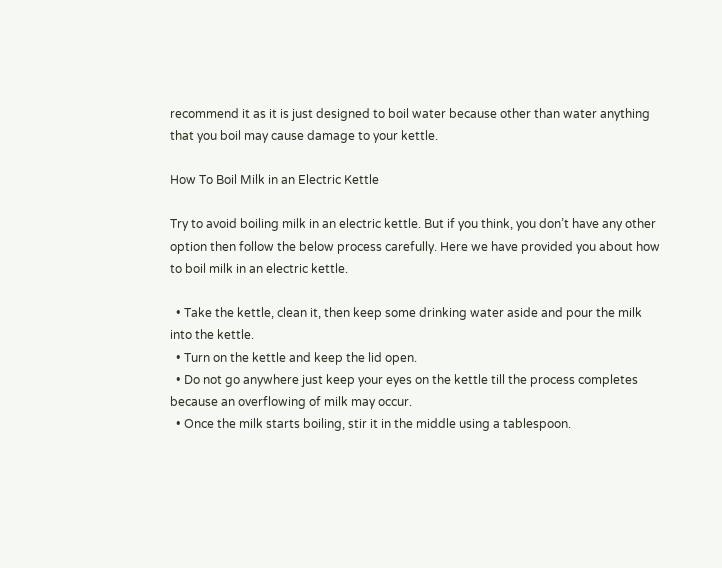recommend it as it is just designed to boil water because other than water anything that you boil may cause damage to your kettle.

How To Boil Milk in an Electric Kettle

Try to avoid boiling milk in an electric kettle. But if you think, you don’t have any other option then follow the below process carefully. Here we have provided you about how to boil milk in an electric kettle.

  • Take the kettle, clean it, then keep some drinking water aside and pour the milk into the kettle.
  • Turn on the kettle and keep the lid open.
  • Do not go anywhere just keep your eyes on the kettle till the process completes because an overflowing of milk may occur.
  • Once the milk starts boiling, stir it in the middle using a tablespoon.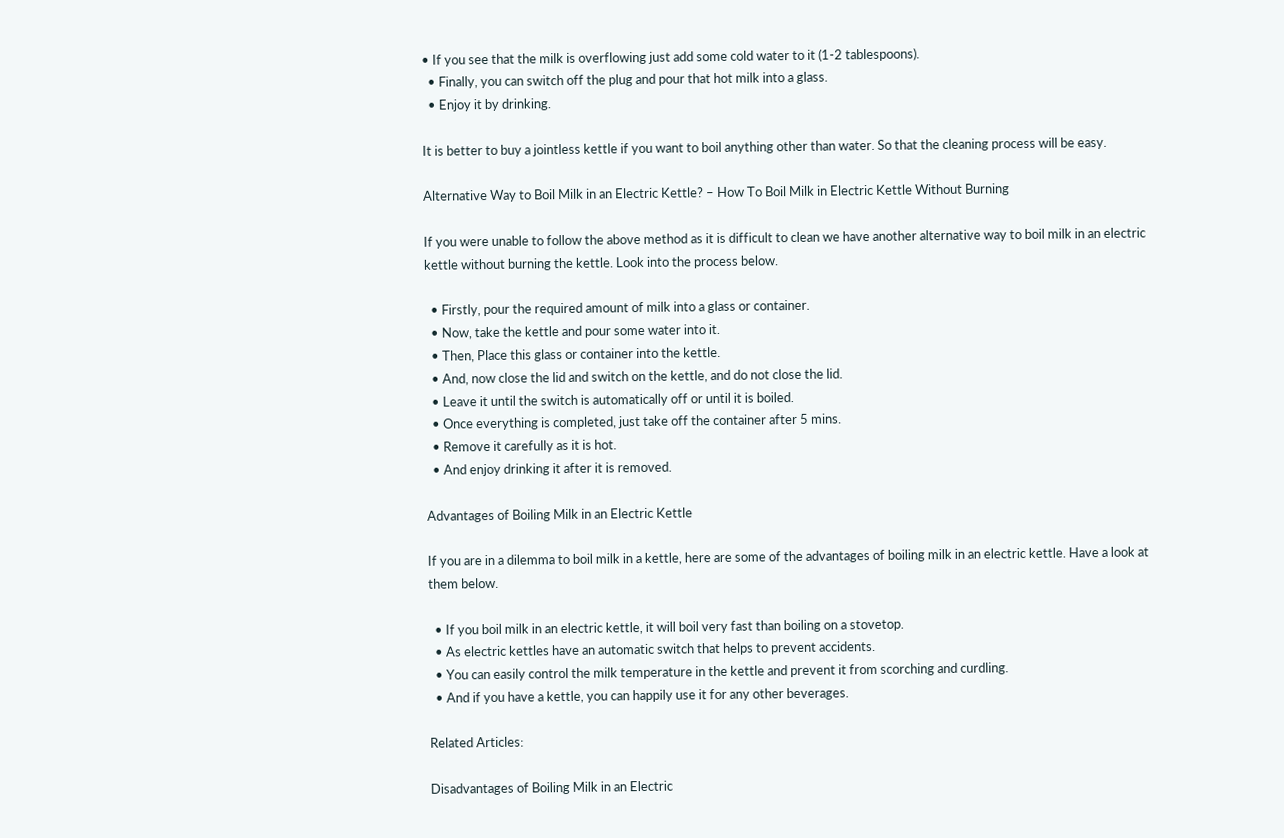• If you see that the milk is overflowing just add some cold water to it (1-2 tablespoons).
  • Finally, you can switch off the plug and pour that hot milk into a glass.
  • Enjoy it by drinking.

It is better to buy a jointless kettle if you want to boil anything other than water. So that the cleaning process will be easy.

Alternative Way to Boil Milk in an Electric Kettle? – How To Boil Milk in Electric Kettle Without Burning

If you were unable to follow the above method as it is difficult to clean we have another alternative way to boil milk in an electric kettle without burning the kettle. Look into the process below.

  • Firstly, pour the required amount of milk into a glass or container.
  • Now, take the kettle and pour some water into it.
  • Then, Place this glass or container into the kettle.
  • And, now close the lid and switch on the kettle, and do not close the lid.
  • Leave it until the switch is automatically off or until it is boiled.
  • Once everything is completed, just take off the container after 5 mins.
  • Remove it carefully as it is hot.
  • And enjoy drinking it after it is removed.

Advantages of Boiling Milk in an Electric Kettle

If you are in a dilemma to boil milk in a kettle, here are some of the advantages of boiling milk in an electric kettle. Have a look at them below.

  • If you boil milk in an electric kettle, it will boil very fast than boiling on a stovetop.
  • As electric kettles have an automatic switch that helps to prevent accidents.
  • You can easily control the milk temperature in the kettle and prevent it from scorching and curdling.
  • And if you have a kettle, you can happily use it for any other beverages.

Related Articles:

Disadvantages of Boiling Milk in an Electric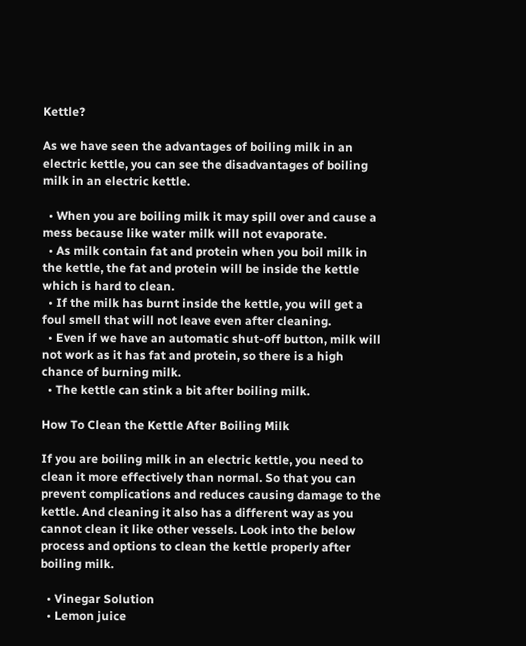Kettle?

As we have seen the advantages of boiling milk in an electric kettle, you can see the disadvantages of boiling milk in an electric kettle.

  • When you are boiling milk it may spill over and cause a mess because like water milk will not evaporate.
  • As milk contain fat and protein when you boil milk in the kettle, the fat and protein will be inside the kettle which is hard to clean.
  • If the milk has burnt inside the kettle, you will get a foul smell that will not leave even after cleaning.
  • Even if we have an automatic shut-off button, milk will not work as it has fat and protein, so there is a high chance of burning milk.
  • The kettle can stink a bit after boiling milk.

How To Clean the Kettle After Boiling Milk

If you are boiling milk in an electric kettle, you need to clean it more effectively than normal. So that you can prevent complications and reduces causing damage to the kettle. And cleaning it also has a different way as you cannot clean it like other vessels. Look into the below process and options to clean the kettle properly after boiling milk.

  • Vinegar Solution
  • Lemon juice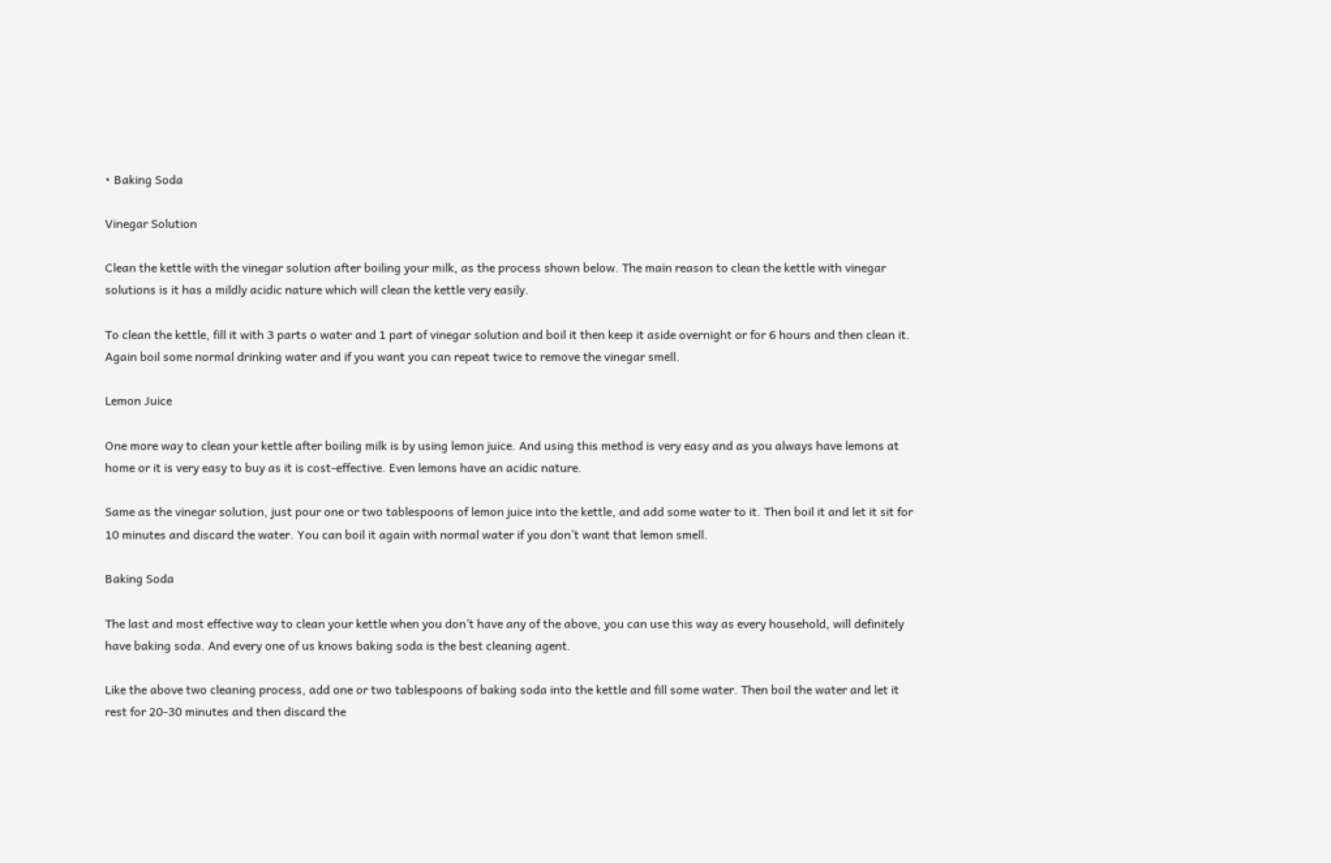• Baking Soda

Vinegar Solution

Clean the kettle with the vinegar solution after boiling your milk, as the process shown below. The main reason to clean the kettle with vinegar solutions is it has a mildly acidic nature which will clean the kettle very easily.

To clean the kettle, fill it with 3 parts o water and 1 part of vinegar solution and boil it then keep it aside overnight or for 6 hours and then clean it. Again boil some normal drinking water and if you want you can repeat twice to remove the vinegar smell.

Lemon Juice

One more way to clean your kettle after boiling milk is by using lemon juice. And using this method is very easy and as you always have lemons at home or it is very easy to buy as it is cost-effective. Even lemons have an acidic nature.

Same as the vinegar solution, just pour one or two tablespoons of lemon juice into the kettle, and add some water to it. Then boil it and let it sit for 10 minutes and discard the water. You can boil it again with normal water if you don’t want that lemon smell.

Baking Soda

The last and most effective way to clean your kettle when you don’t have any of the above, you can use this way as every household, will definitely have baking soda. And every one of us knows baking soda is the best cleaning agent.

Like the above two cleaning process, add one or two tablespoons of baking soda into the kettle and fill some water. Then boil the water and let it rest for 20-30 minutes and then discard the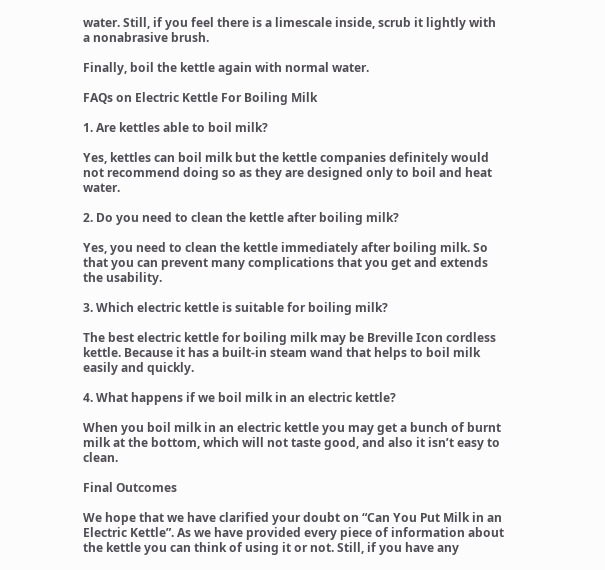water. Still, if you feel there is a limescale inside, scrub it lightly with a nonabrasive brush.

Finally, boil the kettle again with normal water.

FAQs on Electric Kettle For Boiling Milk

1. Are kettles able to boil milk?

Yes, kettles can boil milk but the kettle companies definitely would not recommend doing so as they are designed only to boil and heat water.

2. Do you need to clean the kettle after boiling milk?

Yes, you need to clean the kettle immediately after boiling milk. So that you can prevent many complications that you get and extends the usability.

3. Which electric kettle is suitable for boiling milk?

The best electric kettle for boiling milk may be Breville Icon cordless kettle. Because it has a built-in steam wand that helps to boil milk easily and quickly.

4. What happens if we boil milk in an electric kettle?

When you boil milk in an electric kettle you may get a bunch of burnt milk at the bottom, which will not taste good, and also it isn’t easy to clean.

Final Outcomes

We hope that we have clarified your doubt on “Can You Put Milk in an Electric Kettle”. As we have provided every piece of information about the kettle you can think of using it or not. Still, if you have any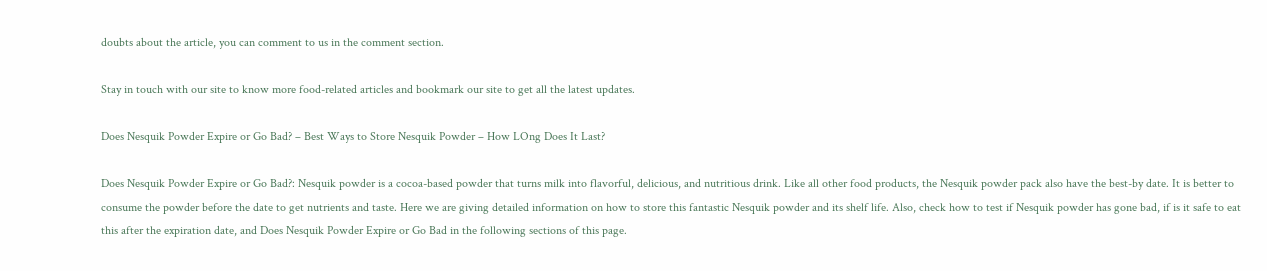doubts about the article, you can comment to us in the comment section.

Stay in touch with our site to know more food-related articles and bookmark our site to get all the latest updates.

Does Nesquik Powder Expire or Go Bad? – Best Ways to Store Nesquik Powder – How LOng Does It Last?

Does Nesquik Powder Expire or Go Bad?: Nesquik powder is a cocoa-based powder that turns milk into flavorful, delicious, and nutritious drink. Like all other food products, the Nesquik powder pack also have the best-by date. It is better to consume the powder before the date to get nutrients and taste. Here we are giving detailed information on how to store this fantastic Nesquik powder and its shelf life. Also, check how to test if Nesquik powder has gone bad, if is it safe to eat this after the expiration date, and Does Nesquik Powder Expire or Go Bad in the following sections of this page.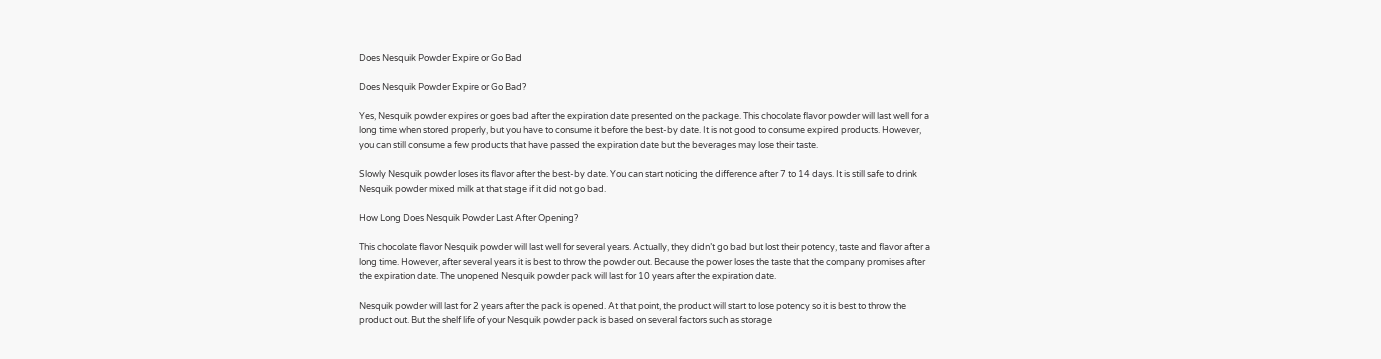Does Nesquik Powder Expire or Go Bad

Does Nesquik Powder Expire or Go Bad?

Yes, Nesquik powder expires or goes bad after the expiration date presented on the package. This chocolate flavor powder will last well for a long time when stored properly, but you have to consume it before the best-by date. It is not good to consume expired products. However, you can still consume a few products that have passed the expiration date but the beverages may lose their taste.

Slowly Nesquik powder loses its flavor after the best-by date. You can start noticing the difference after 7 to 14 days. It is still safe to drink Nesquik powder mixed milk at that stage if it did not go bad.

How Long Does Nesquik Powder Last After Opening?

This chocolate flavor Nesquik powder will last well for several years. Actually, they didn’t go bad but lost their potency, taste and flavor after a long time. However, after several years it is best to throw the powder out. Because the power loses the taste that the company promises after the expiration date. The unopened Nesquik powder pack will last for 10 years after the expiration date.

Nesquik powder will last for 2 years after the pack is opened. At that point, the product will start to lose potency so it is best to throw the product out. But the shelf life of your Nesquik powder pack is based on several factors such as storage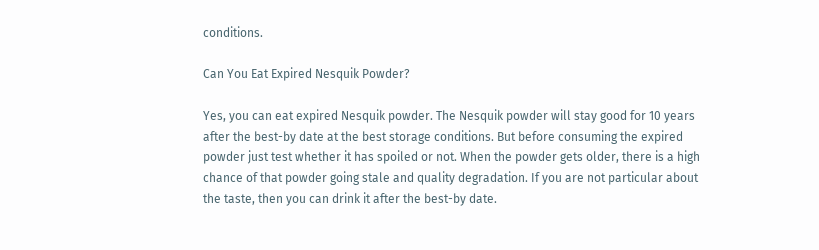conditions.

Can You Eat Expired Nesquik Powder?

Yes, you can eat expired Nesquik powder. The Nesquik powder will stay good for 10 years after the best-by date at the best storage conditions. But before consuming the expired powder just test whether it has spoiled or not. When the powder gets older, there is a high chance of that powder going stale and quality degradation. If you are not particular about the taste, then you can drink it after the best-by date.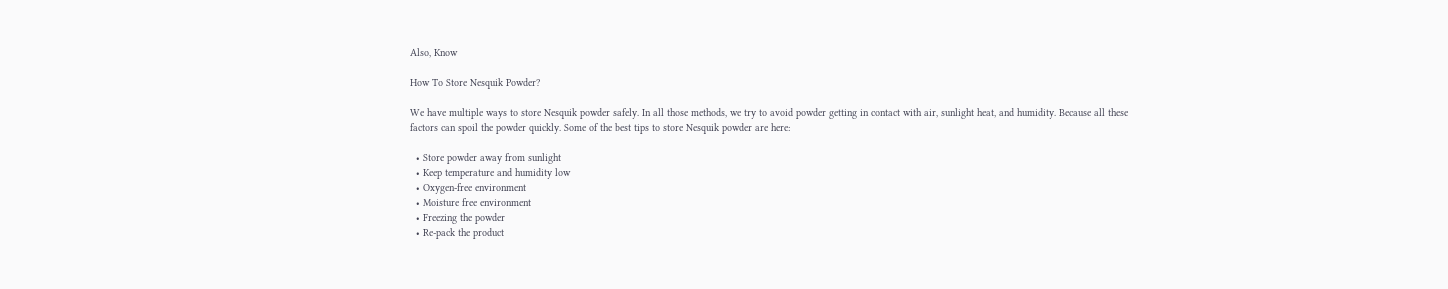Also, Know

How To Store Nesquik Powder?

We have multiple ways to store Nesquik powder safely. In all those methods, we try to avoid powder getting in contact with air, sunlight heat, and humidity. Because all these factors can spoil the powder quickly. Some of the best tips to store Nesquik powder are here:

  • Store powder away from sunlight
  • Keep temperature and humidity low
  • Oxygen-free environment
  • Moisture free environment
  • Freezing the powder
  • Re-pack the product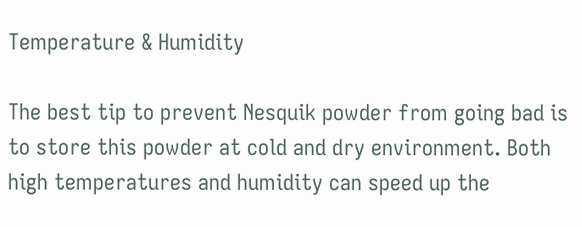Temperature & Humidity

The best tip to prevent Nesquik powder from going bad is to store this powder at cold and dry environment. Both high temperatures and humidity can speed up the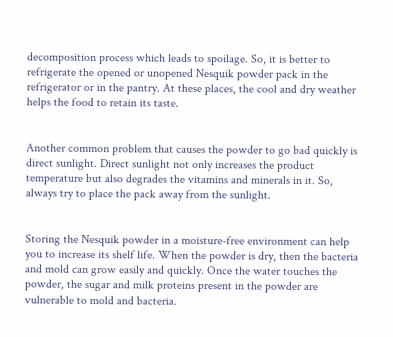decomposition process which leads to spoilage. So, it is better to refrigerate the opened or unopened Nesquik powder pack in the refrigerator or in the pantry. At these places, the cool and dry weather helps the food to retain its taste.


Another common problem that causes the powder to go bad quickly is direct sunlight. Direct sunlight not only increases the product temperature but also degrades the vitamins and minerals in it. So, always try to place the pack away from the sunlight.


Storing the Nesquik powder in a moisture-free environment can help you to increase its shelf life. When the powder is dry, then the bacteria and mold can grow easily and quickly. Once the water touches the powder, the sugar and milk proteins present in the powder are vulnerable to mold and bacteria.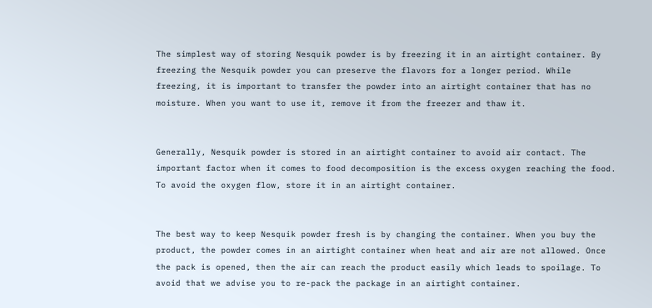The simplest way of storing Nesquik powder is by freezing it in an airtight container. By freezing the Nesquik powder you can preserve the flavors for a longer period. While freezing, it is important to transfer the powder into an airtight container that has no moisture. When you want to use it, remove it from the freezer and thaw it.


Generally, Nesquik powder is stored in an airtight container to avoid air contact. The important factor when it comes to food decomposition is the excess oxygen reaching the food. To avoid the oxygen flow, store it in an airtight container.


The best way to keep Nesquik powder fresh is by changing the container. When you buy the product, the powder comes in an airtight container when heat and air are not allowed. Once the pack is opened, then the air can reach the product easily which leads to spoilage. To avoid that we advise you to re-pack the package in an airtight container.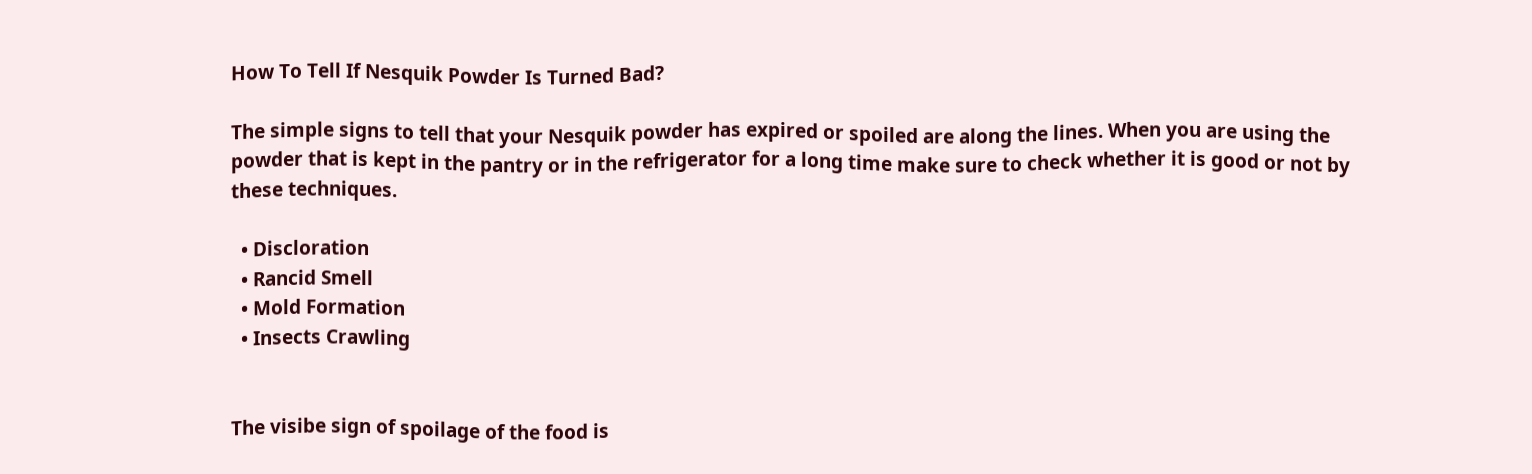How To Tell If Nesquik Powder Is Turned Bad?

The simple signs to tell that your Nesquik powder has expired or spoiled are along the lines. When you are using the powder that is kept in the pantry or in the refrigerator for a long time make sure to check whether it is good or not by these techniques.

  • Discloration
  • Rancid Smell
  • Mold Formation
  • Insects Crawling


The visibe sign of spoilage of the food is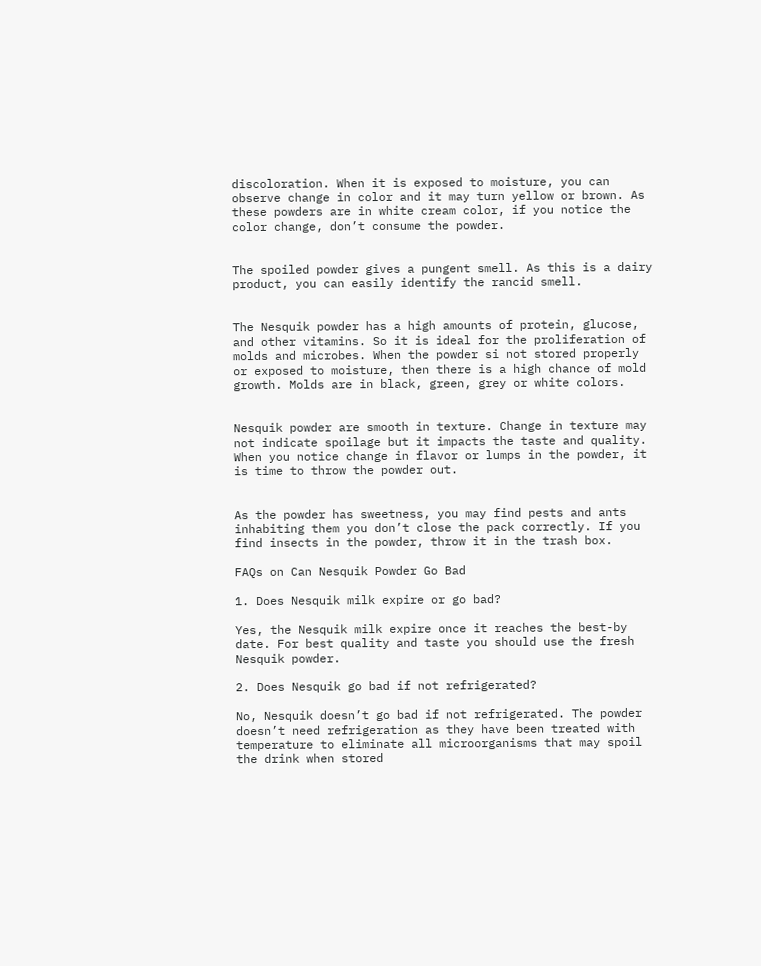discoloration. When it is exposed to moisture, you can observe change in color and it may turn yellow or brown. As these powders are in white cream color, if you notice the color change, don’t consume the powder.


The spoiled powder gives a pungent smell. As this is a dairy product, you can easily identify the rancid smell.


The Nesquik powder has a high amounts of protein, glucose, and other vitamins. So it is ideal for the proliferation of molds and microbes. When the powder si not stored properly or exposed to moisture, then there is a high chance of mold growth. Molds are in black, green, grey or white colors.


Nesquik powder are smooth in texture. Change in texture may not indicate spoilage but it impacts the taste and quality. When you notice change in flavor or lumps in the powder, it is time to throw the powder out.


As the powder has sweetness, you may find pests and ants inhabiting them you don’t close the pack correctly. If you find insects in the powder, throw it in the trash box.

FAQs on Can Nesquik Powder Go Bad

1. Does Nesquik milk expire or go bad?

Yes, the Nesquik milk expire once it reaches the best-by date. For best quality and taste you should use the fresh Nesquik powder.

2. Does Nesquik go bad if not refrigerated?

No, Nesquik doesn’t go bad if not refrigerated. The powder doesn’t need refrigeration as they have been treated with temperature to eliminate all microorganisms that may spoil the drink when stored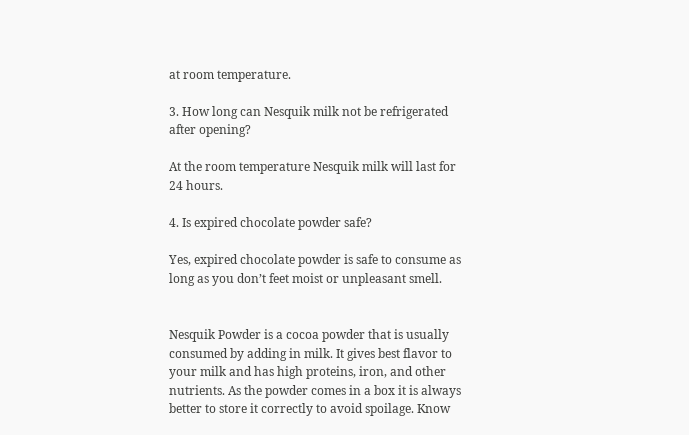at room temperature.

3. How long can Nesquik milk not be refrigerated after opening?

At the room temperature Nesquik milk will last for 24 hours.

4. Is expired chocolate powder safe?

Yes, expired chocolate powder is safe to consume as long as you don’t feet moist or unpleasant smell.


Nesquik Powder is a cocoa powder that is usually consumed by adding in milk. It gives best flavor to your milk and has high proteins, iron, and other nutrients. As the powder comes in a box it is always better to store it correctly to avoid spoilage. Know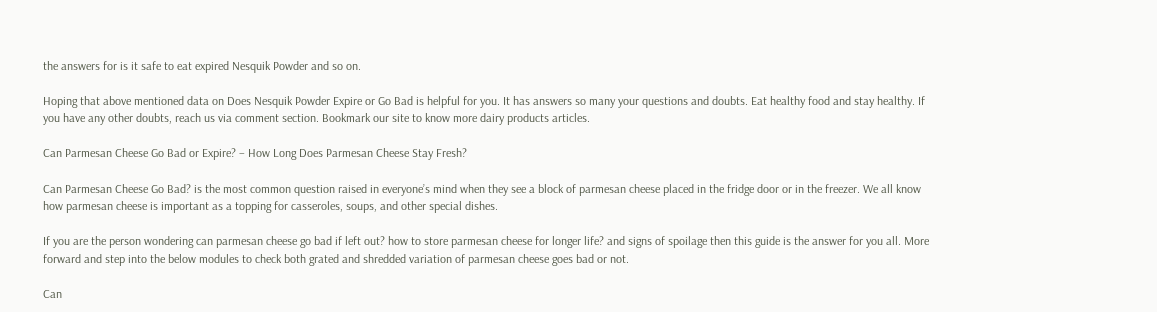the answers for is it safe to eat expired Nesquik Powder and so on.

Hoping that above mentioned data on Does Nesquik Powder Expire or Go Bad is helpful for you. It has answers so many your questions and doubts. Eat healthy food and stay healthy. If you have any other doubts, reach us via comment section. Bookmark our site to know more dairy products articles.

Can Parmesan Cheese Go Bad or Expire? – How Long Does Parmesan Cheese Stay Fresh?

Can Parmesan Cheese Go Bad? is the most common question raised in everyone’s mind when they see a block of parmesan cheese placed in the fridge door or in the freezer. We all know how parmesan cheese is important as a topping for casseroles, soups, and other special dishes.

If you are the person wondering can parmesan cheese go bad if left out? how to store parmesan cheese for longer life? and signs of spoilage then this guide is the answer for you all. More forward and step into the below modules to check both grated and shredded variation of parmesan cheese goes bad or not.

Can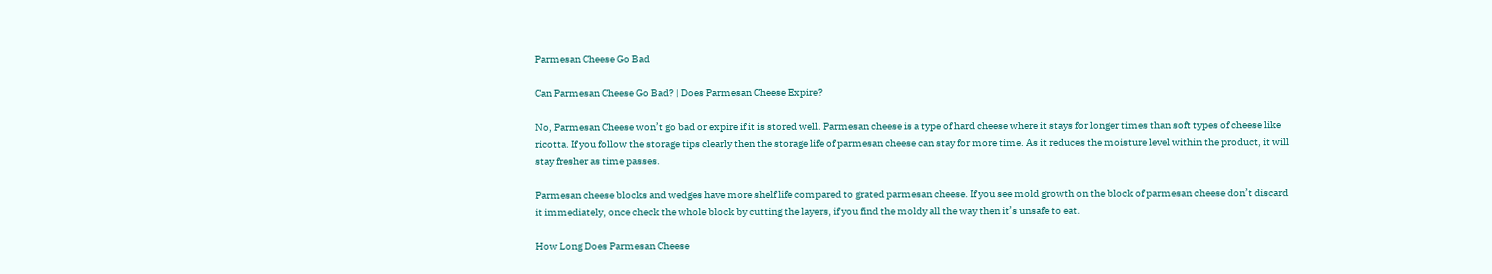Parmesan Cheese Go Bad

Can Parmesan Cheese Go Bad? | Does Parmesan Cheese Expire?

No, Parmesan Cheese won’t go bad or expire if it is stored well. Parmesan cheese is a type of hard cheese where it stays for longer times than soft types of cheese like ricotta. If you follow the storage tips clearly then the storage life of parmesan cheese can stay for more time. As it reduces the moisture level within the product, it will stay fresher as time passes.

Parmesan cheese blocks and wedges have more shelf life compared to grated parmesan cheese. If you see mold growth on the block of parmesan cheese don’t discard it immediately, once check the whole block by cutting the layers, if you find the moldy all the way then it’s unsafe to eat.

How Long Does Parmesan Cheese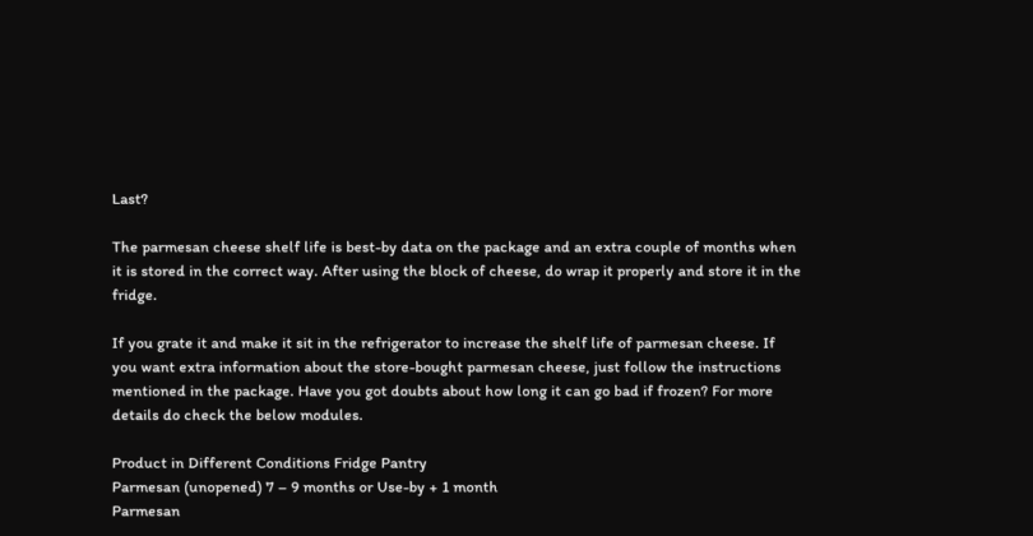Last?

The parmesan cheese shelf life is best-by data on the package and an extra couple of months when it is stored in the correct way. After using the block of cheese, do wrap it properly and store it in the fridge.

If you grate it and make it sit in the refrigerator to increase the shelf life of parmesan cheese. If you want extra information about the store-bought parmesan cheese, just follow the instructions mentioned in the package. Have you got doubts about how long it can go bad if frozen? For more details do check the below modules.

Product in Different Conditions Fridge Pantry
Parmesan (unopened) 7 – 9 months or Use-by + 1 month
Parmesan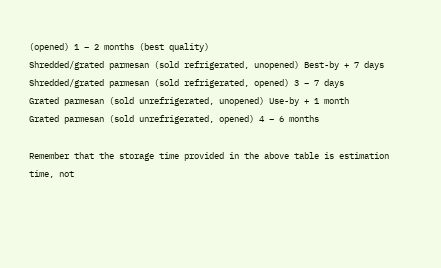(opened) 1 – 2 months (best quality)
Shredded/grated parmesan (sold refrigerated, unopened) Best-by + 7 days
Shredded/grated parmesan (sold refrigerated, opened) 3 – 7 days
Grated parmesan (sold unrefrigerated, unopened) Use-by + 1 month
Grated parmesan (sold unrefrigerated, opened) 4 – 6 months

Remember that the storage time provided in the above table is estimation time, not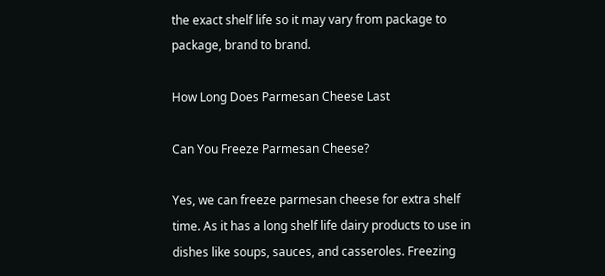the exact shelf life so it may vary from package to package, brand to brand.

How Long Does Parmesan Cheese Last

Can You Freeze Parmesan Cheese?

Yes, we can freeze parmesan cheese for extra shelf time. As it has a long shelf life dairy products to use in dishes like soups, sauces, and casseroles. Freezing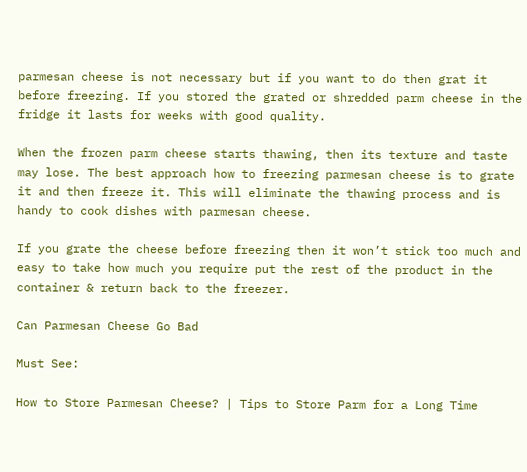parmesan cheese is not necessary but if you want to do then grat it before freezing. If you stored the grated or shredded parm cheese in the fridge it lasts for weeks with good quality.

When the frozen parm cheese starts thawing, then its texture and taste may lose. The best approach how to freezing parmesan cheese is to grate it and then freeze it. This will eliminate the thawing process and is handy to cook dishes with parmesan cheese.

If you grate the cheese before freezing then it won’t stick too much and easy to take how much you require put the rest of the product in the container & return back to the freezer.

Can Parmesan Cheese Go Bad

Must See:

How to Store Parmesan Cheese? | Tips to Store Parm for a Long Time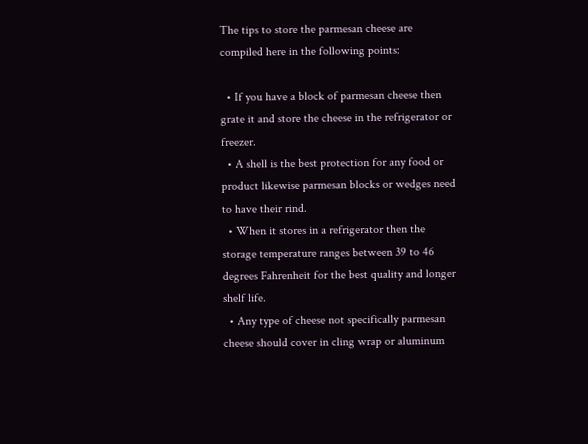The tips to store the parmesan cheese are compiled here in the following points:

  • If you have a block of parmesan cheese then grate it and store the cheese in the refrigerator or freezer.
  • A shell is the best protection for any food or product likewise parmesan blocks or wedges need to have their rind.
  • When it stores in a refrigerator then the storage temperature ranges between 39 to 46 degrees Fahrenheit for the best quality and longer shelf life.
  • Any type of cheese not specifically parmesan cheese should cover in cling wrap or aluminum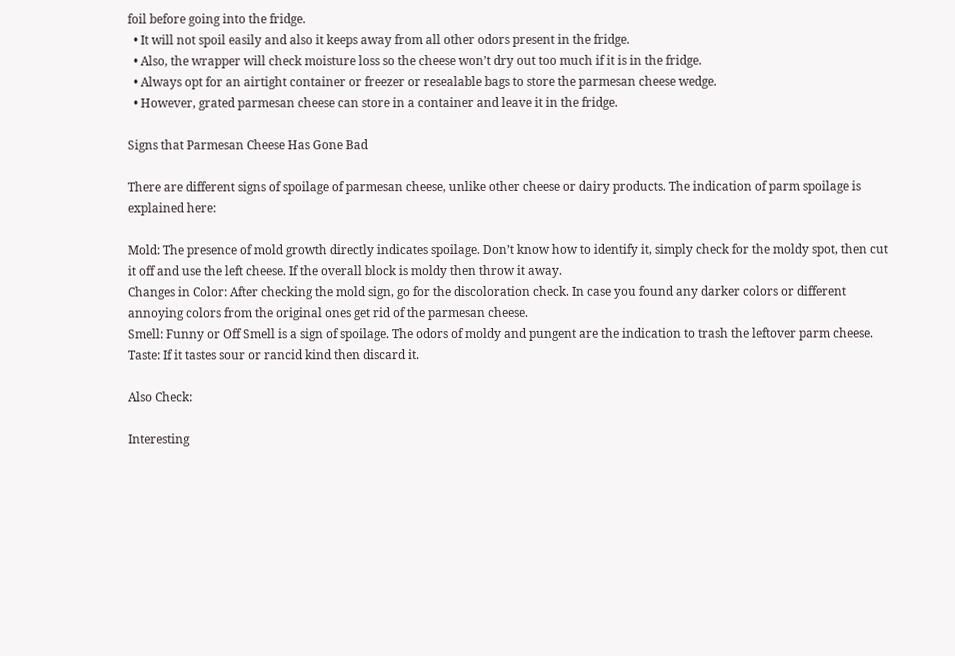foil before going into the fridge.
  • It will not spoil easily and also it keeps away from all other odors present in the fridge.
  • Also, the wrapper will check moisture loss so the cheese won’t dry out too much if it is in the fridge.
  • Always opt for an airtight container or freezer or resealable bags to store the parmesan cheese wedge.
  • However, grated parmesan cheese can store in a container and leave it in the fridge.

Signs that Parmesan Cheese Has Gone Bad

There are different signs of spoilage of parmesan cheese, unlike other cheese or dairy products. The indication of parm spoilage is explained here:

Mold: The presence of mold growth directly indicates spoilage. Don’t know how to identify it, simply check for the moldy spot, then cut it off and use the left cheese. If the overall block is moldy then throw it away.
Changes in Color: After checking the mold sign, go for the discoloration check. In case you found any darker colors or different annoying colors from the original ones get rid of the parmesan cheese.
Smell: Funny or Off Smell is a sign of spoilage. The odors of moldy and pungent are the indication to trash the leftover parm cheese.
Taste: If it tastes sour or rancid kind then discard it.

Also Check:

Interesting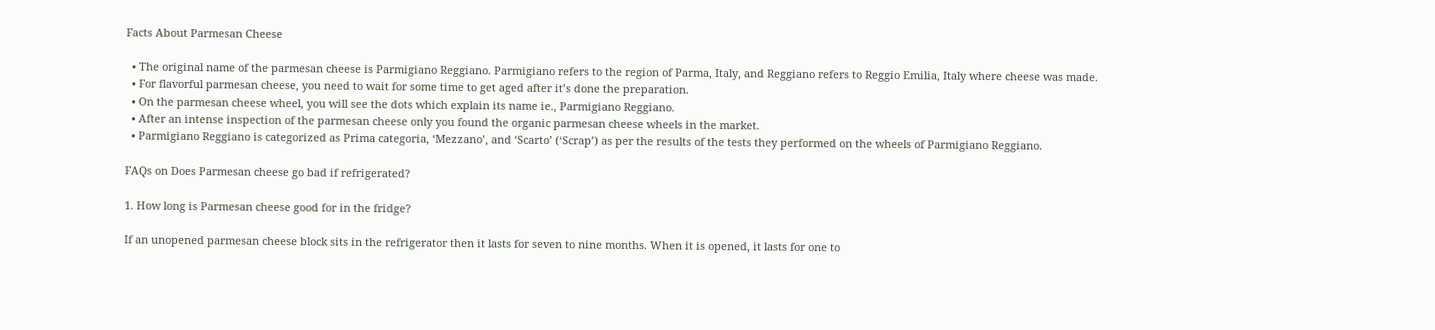Facts About Parmesan Cheese

  • The original name of the parmesan cheese is Parmigiano Reggiano. Parmigiano refers to the region of Parma, Italy, and Reggiano refers to Reggio Emilia, Italy where cheese was made.
  • For flavorful parmesan cheese, you need to wait for some time to get aged after it’s done the preparation.
  • On the parmesan cheese wheel, you will see the dots which explain its name ie., Parmigiano Reggiano.
  • After an intense inspection of the parmesan cheese only you found the organic parmesan cheese wheels in the market.
  • Parmigiano Reggiano is categorized as Prima categoria, ‘Mezzano’, and ‘Scarto’ (‘Scrap’) as per the results of the tests they performed on the wheels of Parmigiano Reggiano.

FAQs on Does Parmesan cheese go bad if refrigerated?

1. How long is Parmesan cheese good for in the fridge?

If an unopened parmesan cheese block sits in the refrigerator then it lasts for seven to nine months. When it is opened, it lasts for one to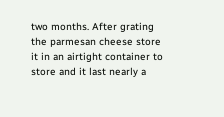two months. After grating the parmesan cheese store it in an airtight container to store and it last nearly a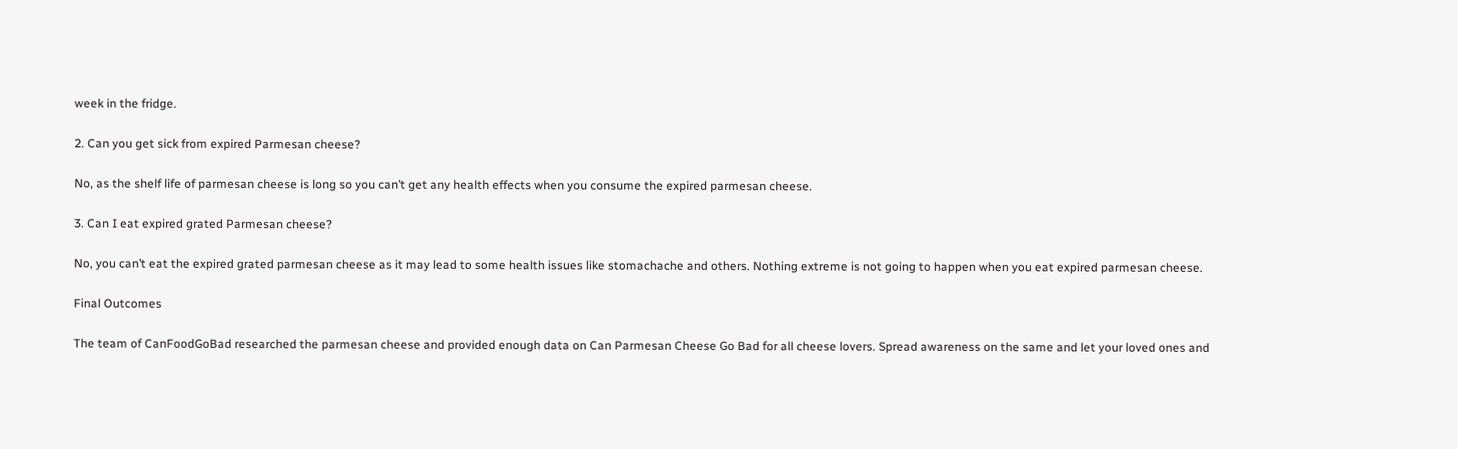week in the fridge.

2. Can you get sick from expired Parmesan cheese?

No, as the shelf life of parmesan cheese is long so you can’t get any health effects when you consume the expired parmesan cheese.

3. Can I eat expired grated Parmesan cheese?

No, you can’t eat the expired grated parmesan cheese as it may lead to some health issues like stomachache and others. Nothing extreme is not going to happen when you eat expired parmesan cheese.

Final Outcomes

The team of CanFoodGoBad researched the parmesan cheese and provided enough data on Can Parmesan Cheese Go Bad for all cheese lovers. Spread awareness on the same and let your loved ones and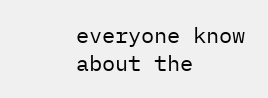everyone know about the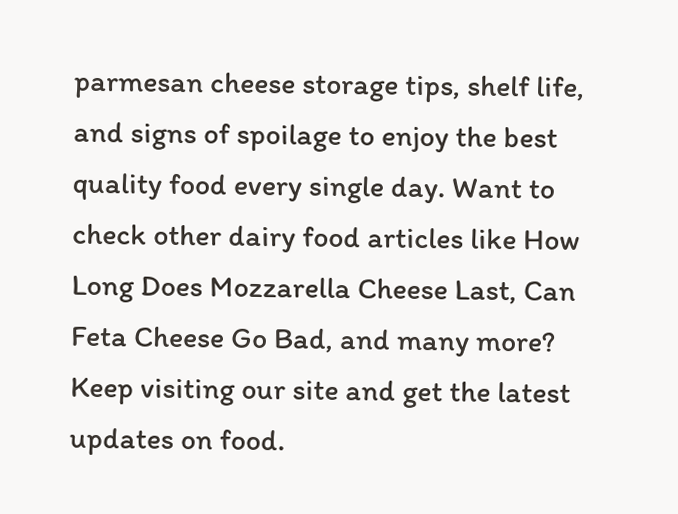parmesan cheese storage tips, shelf life, and signs of spoilage to enjoy the best quality food every single day. Want to check other dairy food articles like How Long Does Mozzarella Cheese Last, Can Feta Cheese Go Bad, and many more? Keep visiting our site and get the latest updates on food.